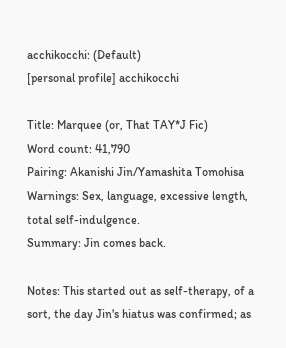acchikocchi: (Default)
[personal profile] acchikocchi

Title: Marquee (or, That TAY*J Fic)
Word count: 41,790
Pairing: Akanishi Jin/Yamashita Tomohisa
Warnings: Sex, language, excessive length, total self-indulgence.
Summary: Jin comes back.

Notes: This started out as self-therapy, of a sort, the day Jin's hiatus was confirmed; as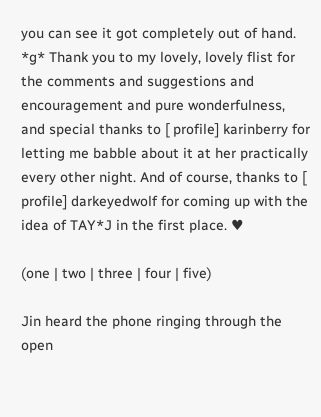you can see it got completely out of hand. *g* Thank you to my lovely, lovely flist for the comments and suggestions and encouragement and pure wonderfulness, and special thanks to [ profile] karinberry for letting me babble about it at her practically every other night. And of course, thanks to [ profile] darkeyedwolf for coming up with the idea of TAY*J in the first place. ♥

(one | two | three | four | five)

Jin heard the phone ringing through the open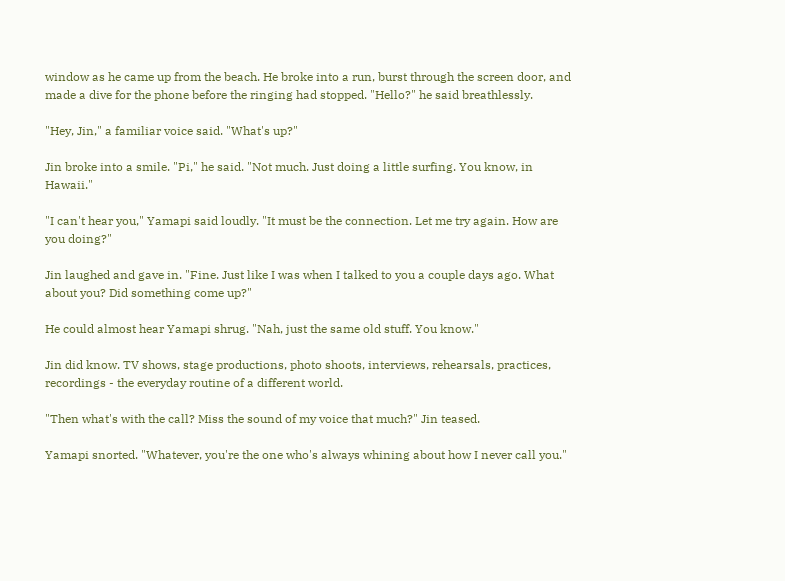window as he came up from the beach. He broke into a run, burst through the screen door, and made a dive for the phone before the ringing had stopped. "Hello?" he said breathlessly.

"Hey, Jin," a familiar voice said. "What's up?"

Jin broke into a smile. "Pi," he said. "Not much. Just doing a little surfing. You know, in Hawaii."

"I can't hear you," Yamapi said loudly. "It must be the connection. Let me try again. How are you doing?"

Jin laughed and gave in. "Fine. Just like I was when I talked to you a couple days ago. What about you? Did something come up?"

He could almost hear Yamapi shrug. "Nah, just the same old stuff. You know."

Jin did know. TV shows, stage productions, photo shoots, interviews, rehearsals, practices, recordings - the everyday routine of a different world.

"Then what's with the call? Miss the sound of my voice that much?" Jin teased.

Yamapi snorted. "Whatever, you're the one who's always whining about how I never call you."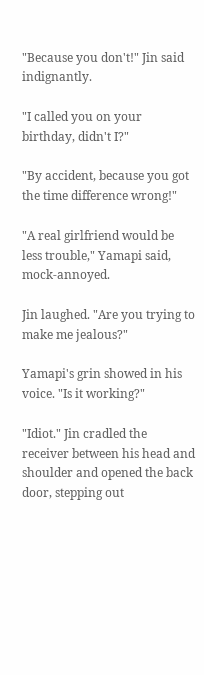"Because you don't!" Jin said indignantly.

"I called you on your birthday, didn't I?"

"By accident, because you got the time difference wrong!"

"A real girlfriend would be less trouble," Yamapi said, mock-annoyed.

Jin laughed. "Are you trying to make me jealous?"

Yamapi's grin showed in his voice. "Is it working?"

"Idiot." Jin cradled the receiver between his head and shoulder and opened the back door, stepping out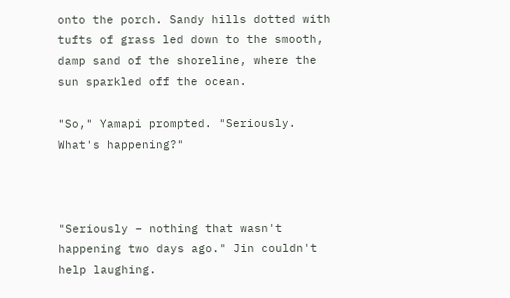onto the porch. Sandy hills dotted with tufts of grass led down to the smooth, damp sand of the shoreline, where the sun sparkled off the ocean.

"So," Yamapi prompted. "Seriously. What's happening?"



"Seriously – nothing that wasn't happening two days ago." Jin couldn't help laughing.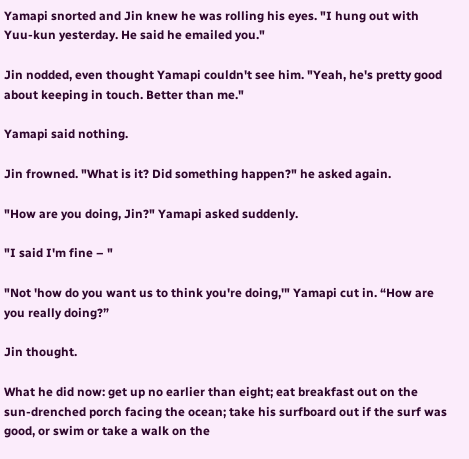Yamapi snorted and Jin knew he was rolling his eyes. "I hung out with Yuu-kun yesterday. He said he emailed you."

Jin nodded, even thought Yamapi couldn't see him. "Yeah, he's pretty good about keeping in touch. Better than me."

Yamapi said nothing.

Jin frowned. "What is it? Did something happen?" he asked again.

"How are you doing, Jin?" Yamapi asked suddenly.

"I said I'm fine – "

"Not 'how do you want us to think you're doing,'" Yamapi cut in. “How are you really doing?”

Jin thought.

What he did now: get up no earlier than eight; eat breakfast out on the sun-drenched porch facing the ocean; take his surfboard out if the surf was good, or swim or take a walk on the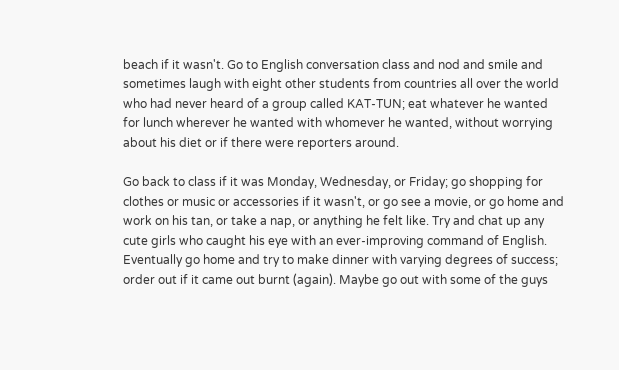beach if it wasn't. Go to English conversation class and nod and smile and sometimes laugh with eight other students from countries all over the world who had never heard of a group called KAT-TUN; eat whatever he wanted for lunch wherever he wanted with whomever he wanted, without worrying about his diet or if there were reporters around.

Go back to class if it was Monday, Wednesday, or Friday; go shopping for clothes or music or accessories if it wasn't, or go see a movie, or go home and work on his tan, or take a nap, or anything he felt like. Try and chat up any cute girls who caught his eye with an ever-improving command of English. Eventually go home and try to make dinner with varying degrees of success; order out if it came out burnt (again). Maybe go out with some of the guys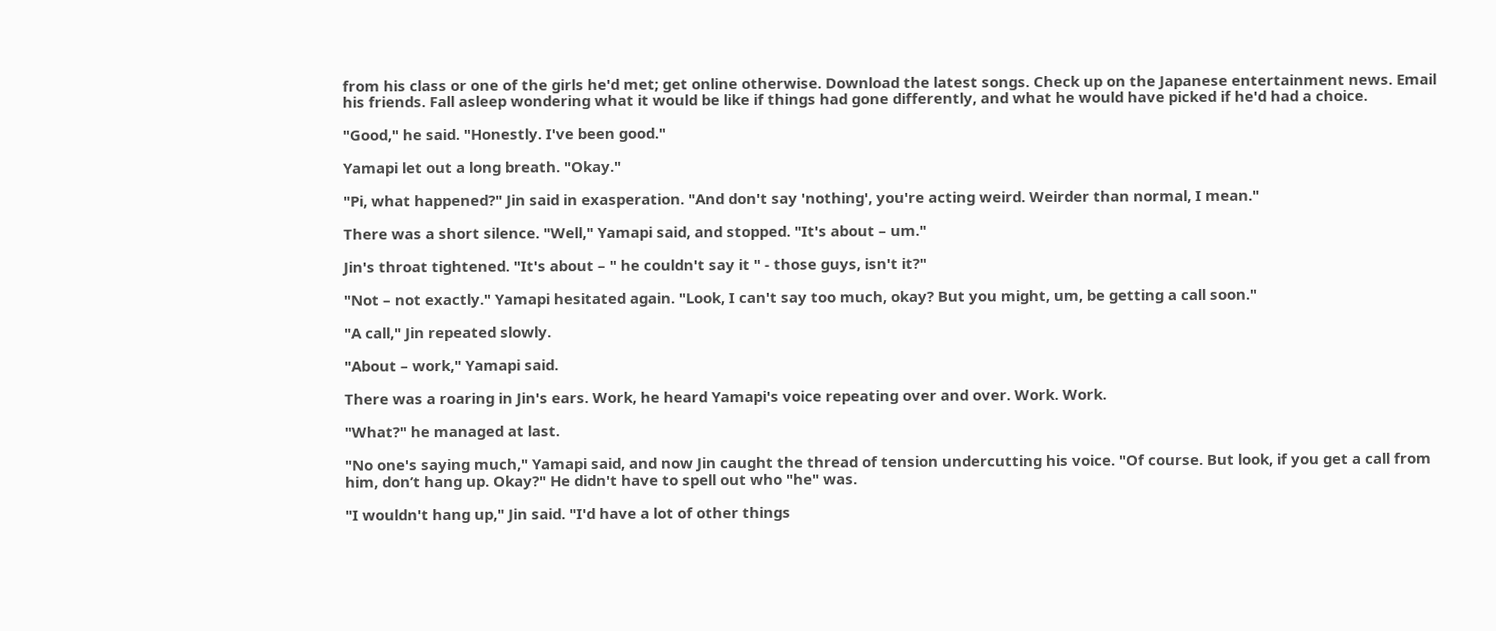from his class or one of the girls he'd met; get online otherwise. Download the latest songs. Check up on the Japanese entertainment news. Email his friends. Fall asleep wondering what it would be like if things had gone differently, and what he would have picked if he'd had a choice.

"Good," he said. "Honestly. I've been good."

Yamapi let out a long breath. "Okay."

"Pi, what happened?" Jin said in exasperation. "And don't say 'nothing', you're acting weird. Weirder than normal, I mean."

There was a short silence. "Well," Yamapi said, and stopped. "It's about – um."

Jin's throat tightened. "It's about – " he couldn't say it " - those guys, isn't it?"

"Not – not exactly." Yamapi hesitated again. "Look, I can't say too much, okay? But you might, um, be getting a call soon."

"A call," Jin repeated slowly.

"About – work," Yamapi said.

There was a roaring in Jin's ears. Work, he heard Yamapi's voice repeating over and over. Work. Work.

"What?" he managed at last.

"No one's saying much," Yamapi said, and now Jin caught the thread of tension undercutting his voice. "Of course. But look, if you get a call from him, don’t hang up. Okay?" He didn't have to spell out who "he" was.

"I wouldn't hang up," Jin said. "I'd have a lot of other things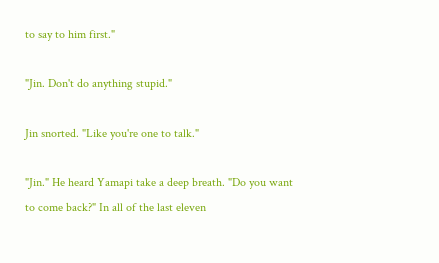to say to him first."

"Jin. Don't do anything stupid."

Jin snorted. "Like you're one to talk."

"Jin." He heard Yamapi take a deep breath. "Do you want to come back?" In all of the last eleven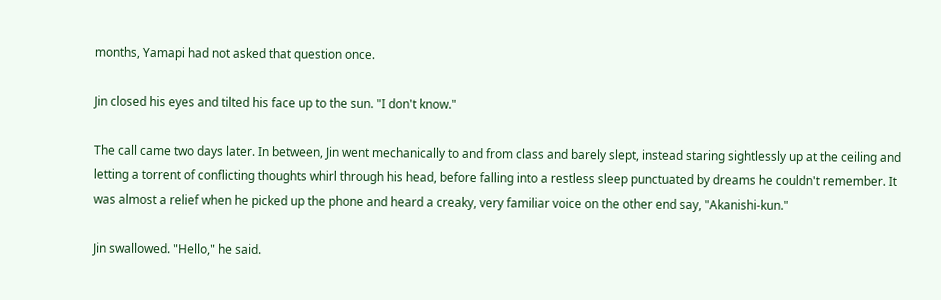months, Yamapi had not asked that question once.

Jin closed his eyes and tilted his face up to the sun. "I don't know."

The call came two days later. In between, Jin went mechanically to and from class and barely slept, instead staring sightlessly up at the ceiling and letting a torrent of conflicting thoughts whirl through his head, before falling into a restless sleep punctuated by dreams he couldn't remember. It was almost a relief when he picked up the phone and heard a creaky, very familiar voice on the other end say, "Akanishi-kun."

Jin swallowed. "Hello," he said.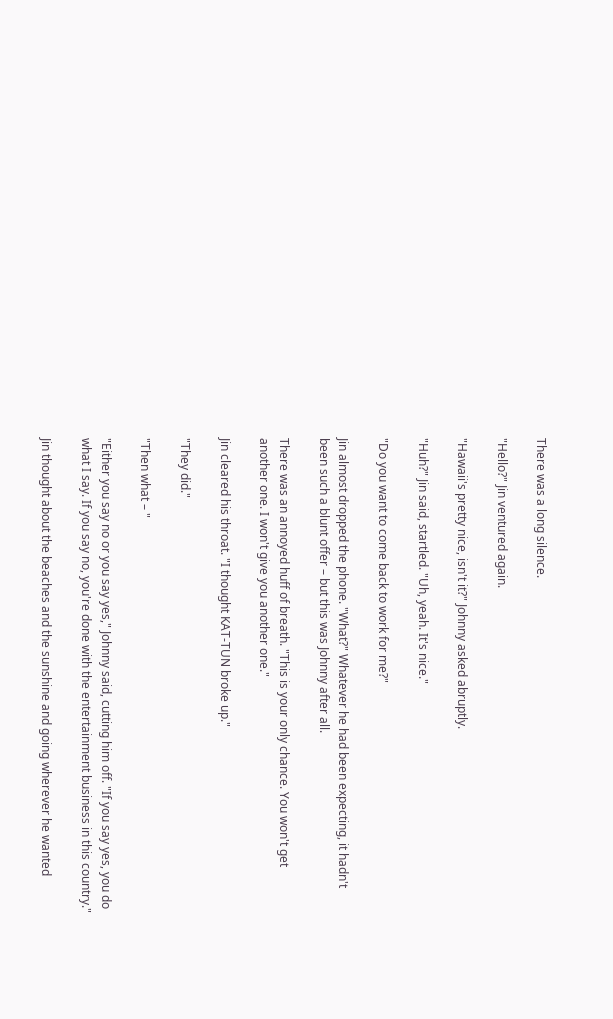There was a long silence.

"Hello?" Jin ventured again.

"Hawaii's pretty nice, isn't it?" Johnny asked abruptly.

"Huh?" Jin said, startled. "Uh, yeah. It's nice."

"Do you want to come back to work for me?"

Jin almost dropped the phone. "What?" Whatever he had been expecting, it hadn't been such a blunt offer – but this was Johnny after all.

There was an annoyed huff of breath. "This is your only chance. You won't get another one. I won't give you another one."

Jin cleared his throat. "I thought KAT-TUN broke up."

"They did."

"Then what – "

"Either you say no or you say yes," Johnny said, cutting him off. "If you say yes, you do what I say. If you say no, you're done with the entertainment business in this country."

Jin thought about the beaches and the sunshine and going wherever he wanted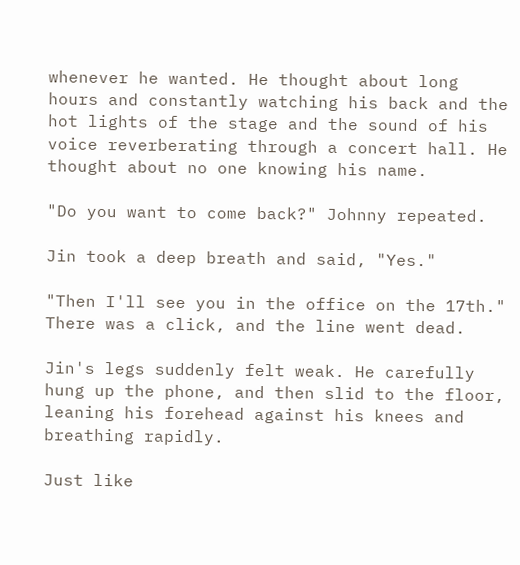whenever he wanted. He thought about long hours and constantly watching his back and the hot lights of the stage and the sound of his voice reverberating through a concert hall. He thought about no one knowing his name.

"Do you want to come back?" Johnny repeated.

Jin took a deep breath and said, "Yes."

"Then I'll see you in the office on the 17th." There was a click, and the line went dead.

Jin's legs suddenly felt weak. He carefully hung up the phone, and then slid to the floor, leaning his forehead against his knees and breathing rapidly.

Just like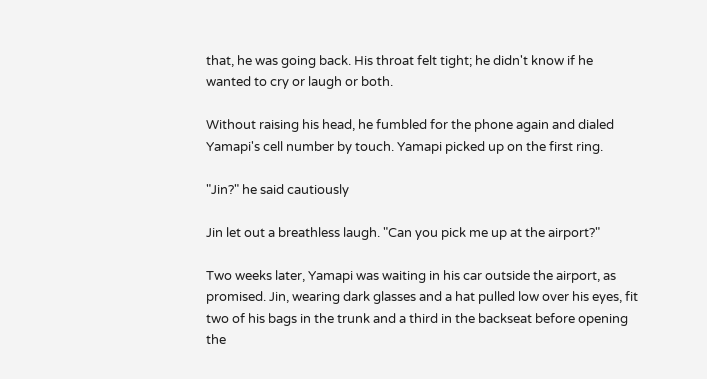that, he was going back. His throat felt tight; he didn't know if he wanted to cry or laugh or both.

Without raising his head, he fumbled for the phone again and dialed Yamapi's cell number by touch. Yamapi picked up on the first ring.

"Jin?" he said cautiously

Jin let out a breathless laugh. "Can you pick me up at the airport?"

Two weeks later, Yamapi was waiting in his car outside the airport, as promised. Jin, wearing dark glasses and a hat pulled low over his eyes, fit two of his bags in the trunk and a third in the backseat before opening the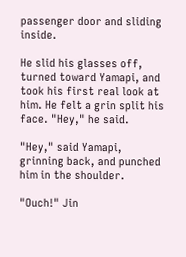passenger door and sliding inside.

He slid his glasses off, turned toward Yamapi, and took his first real look at him. He felt a grin split his face. "Hey," he said.

"Hey," said Yamapi, grinning back, and punched him in the shoulder.

"Ouch!" Jin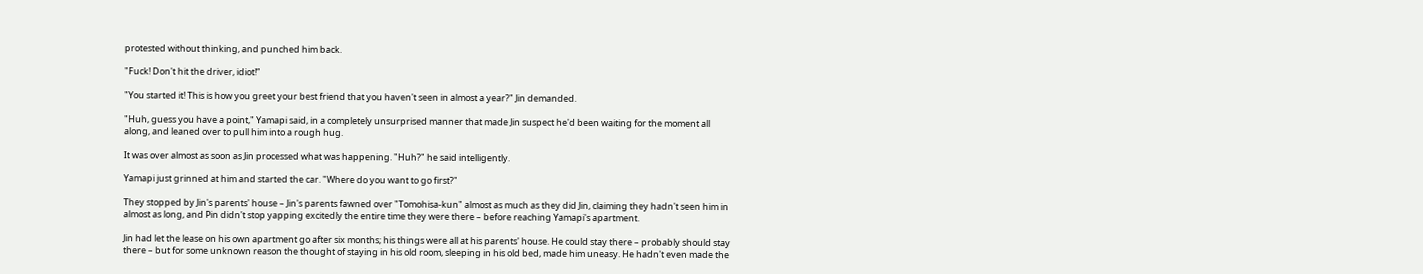protested without thinking, and punched him back.

"Fuck! Don't hit the driver, idiot!”

"You started it! This is how you greet your best friend that you haven't seen in almost a year?" Jin demanded.

"Huh, guess you have a point," Yamapi said, in a completely unsurprised manner that made Jin suspect he'd been waiting for the moment all along, and leaned over to pull him into a rough hug.

It was over almost as soon as Jin processed what was happening. "Huh?" he said intelligently.

Yamapi just grinned at him and started the car. "Where do you want to go first?"

They stopped by Jin's parents' house – Jin's parents fawned over "Tomohisa-kun" almost as much as they did Jin, claiming they hadn't seen him in almost as long, and Pin didn't stop yapping excitedly the entire time they were there – before reaching Yamapi's apartment.

Jin had let the lease on his own apartment go after six months; his things were all at his parents' house. He could stay there – probably should stay there – but for some unknown reason the thought of staying in his old room, sleeping in his old bed, made him uneasy. He hadn't even made the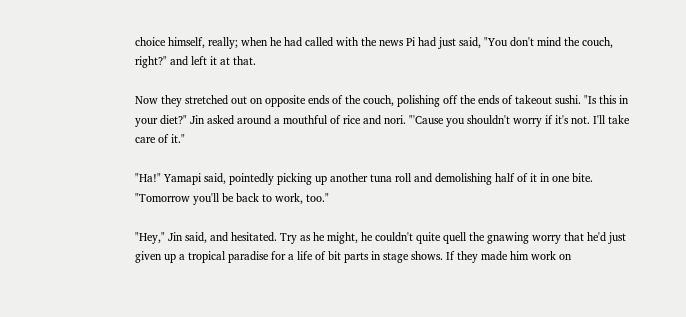choice himself, really; when he had called with the news Pi had just said, "You don't mind the couch, right?" and left it at that.

Now they stretched out on opposite ends of the couch, polishing off the ends of takeout sushi. "Is this in your diet?" Jin asked around a mouthful of rice and nori. "'Cause you shouldn't worry if it's not. I'll take care of it."

"Ha!" Yamapi said, pointedly picking up another tuna roll and demolishing half of it in one bite. "Tomorrow you'll be back to work, too."

"Hey," Jin said, and hesitated. Try as he might, he couldn't quite quell the gnawing worry that he'd just given up a tropical paradise for a life of bit parts in stage shows. If they made him work on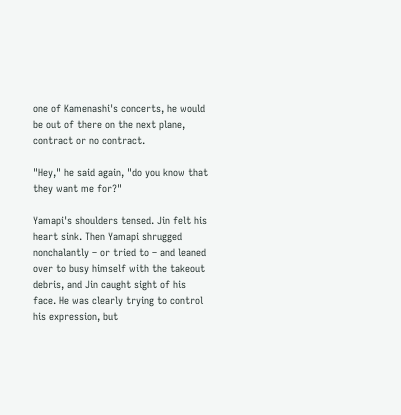one of Kamenashi's concerts, he would be out of there on the next plane, contract or no contract.

"Hey," he said again, "do you know that they want me for?"

Yamapi's shoulders tensed. Jin felt his heart sink. Then Yamapi shrugged nonchalantly – or tried to – and leaned over to busy himself with the takeout debris, and Jin caught sight of his face. He was clearly trying to control his expression, but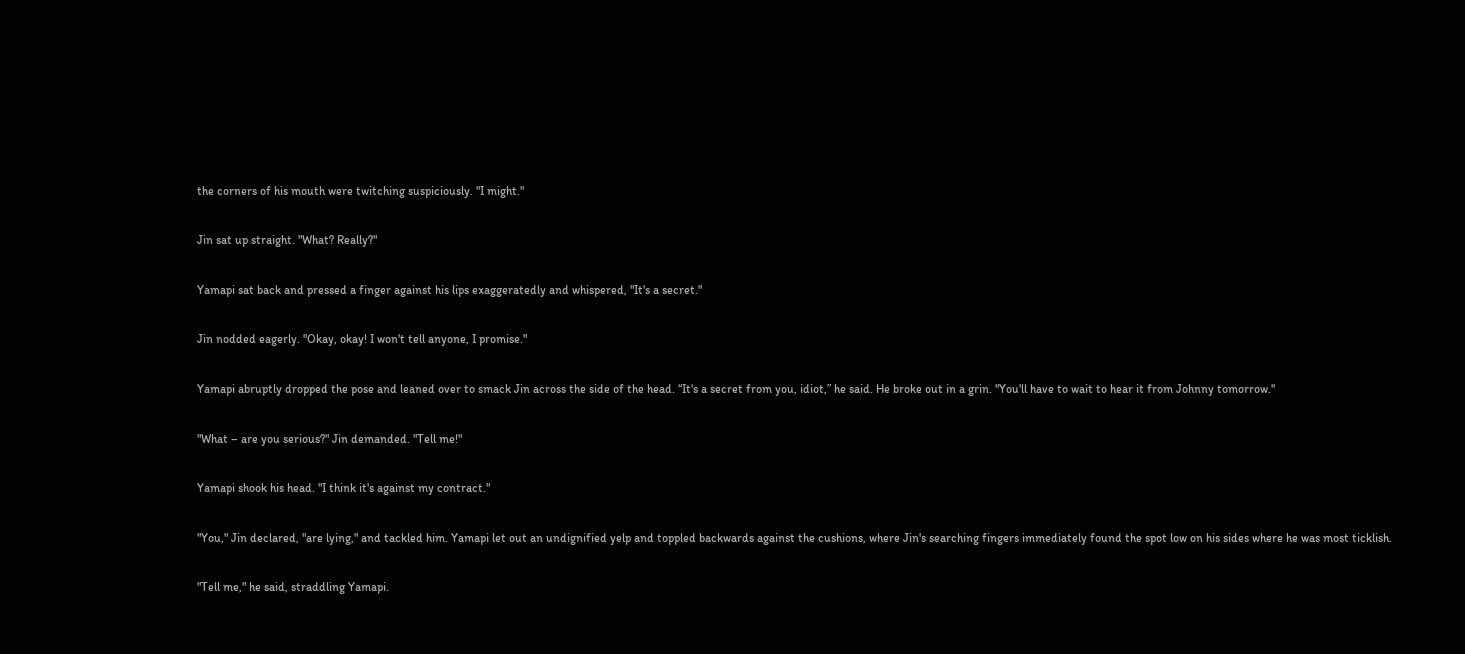the corners of his mouth were twitching suspiciously. "I might."

Jin sat up straight. "What? Really?"

Yamapi sat back and pressed a finger against his lips exaggeratedly and whispered, "It's a secret."

Jin nodded eagerly. "Okay, okay! I won't tell anyone, I promise."

Yamapi abruptly dropped the pose and leaned over to smack Jin across the side of the head. “It's a secret from you, idiot,” he said. He broke out in a grin. "You'll have to wait to hear it from Johnny tomorrow."

"What – are you serious?" Jin demanded. "Tell me!"

Yamapi shook his head. "I think it's against my contract."

"You," Jin declared, "are lying," and tackled him. Yamapi let out an undignified yelp and toppled backwards against the cushions, where Jin's searching fingers immediately found the spot low on his sides where he was most ticklish.

"Tell me," he said, straddling Yamapi.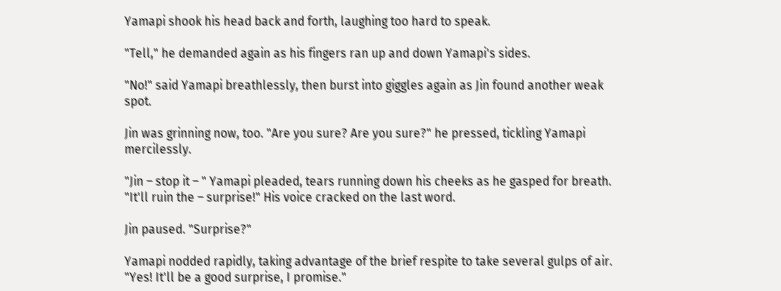Yamapi shook his head back and forth, laughing too hard to speak.

"Tell," he demanded again as his fingers ran up and down Yamapi's sides.

"No!" said Yamapi breathlessly, then burst into giggles again as Jin found another weak spot.

Jin was grinning now, too. "Are you sure? Are you sure?" he pressed, tickling Yamapi mercilessly.

"Jin – stop it – " Yamapi pleaded, tears running down his cheeks as he gasped for breath. "It'll ruin the – surprise!" His voice cracked on the last word.

Jin paused. "Surprise?"

Yamapi nodded rapidly, taking advantage of the brief respite to take several gulps of air. "Yes! It'll be a good surprise, I promise."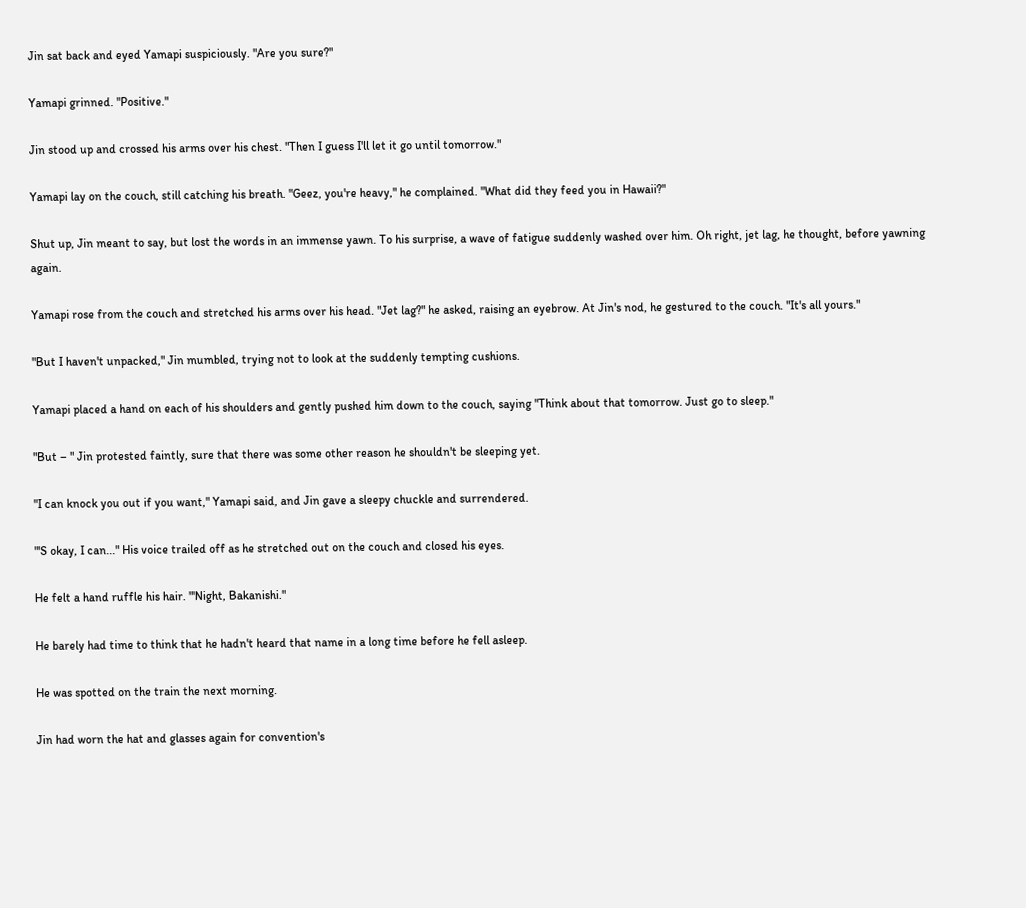Jin sat back and eyed Yamapi suspiciously. "Are you sure?"

Yamapi grinned. "Positive."

Jin stood up and crossed his arms over his chest. "Then I guess I'll let it go until tomorrow."

Yamapi lay on the couch, still catching his breath. "Geez, you're heavy," he complained. "What did they feed you in Hawaii?"

Shut up, Jin meant to say, but lost the words in an immense yawn. To his surprise, a wave of fatigue suddenly washed over him. Oh right, jet lag, he thought, before yawning again.

Yamapi rose from the couch and stretched his arms over his head. "Jet lag?" he asked, raising an eyebrow. At Jin's nod, he gestured to the couch. "It's all yours."

"But I haven't unpacked," Jin mumbled, trying not to look at the suddenly tempting cushions.

Yamapi placed a hand on each of his shoulders and gently pushed him down to the couch, saying "Think about that tomorrow. Just go to sleep."

"But – " Jin protested faintly, sure that there was some other reason he shouldn't be sleeping yet.

"I can knock you out if you want," Yamapi said, and Jin gave a sleepy chuckle and surrendered.

"'S okay, I can..." His voice trailed off as he stretched out on the couch and closed his eyes.

He felt a hand ruffle his hair. "'Night, Bakanishi."

He barely had time to think that he hadn't heard that name in a long time before he fell asleep.

He was spotted on the train the next morning.

Jin had worn the hat and glasses again for convention's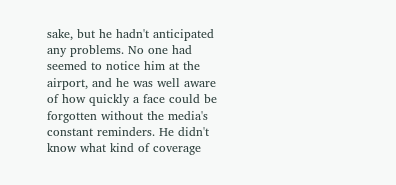sake, but he hadn't anticipated any problems. No one had seemed to notice him at the airport, and he was well aware of how quickly a face could be forgotten without the media's constant reminders. He didn't know what kind of coverage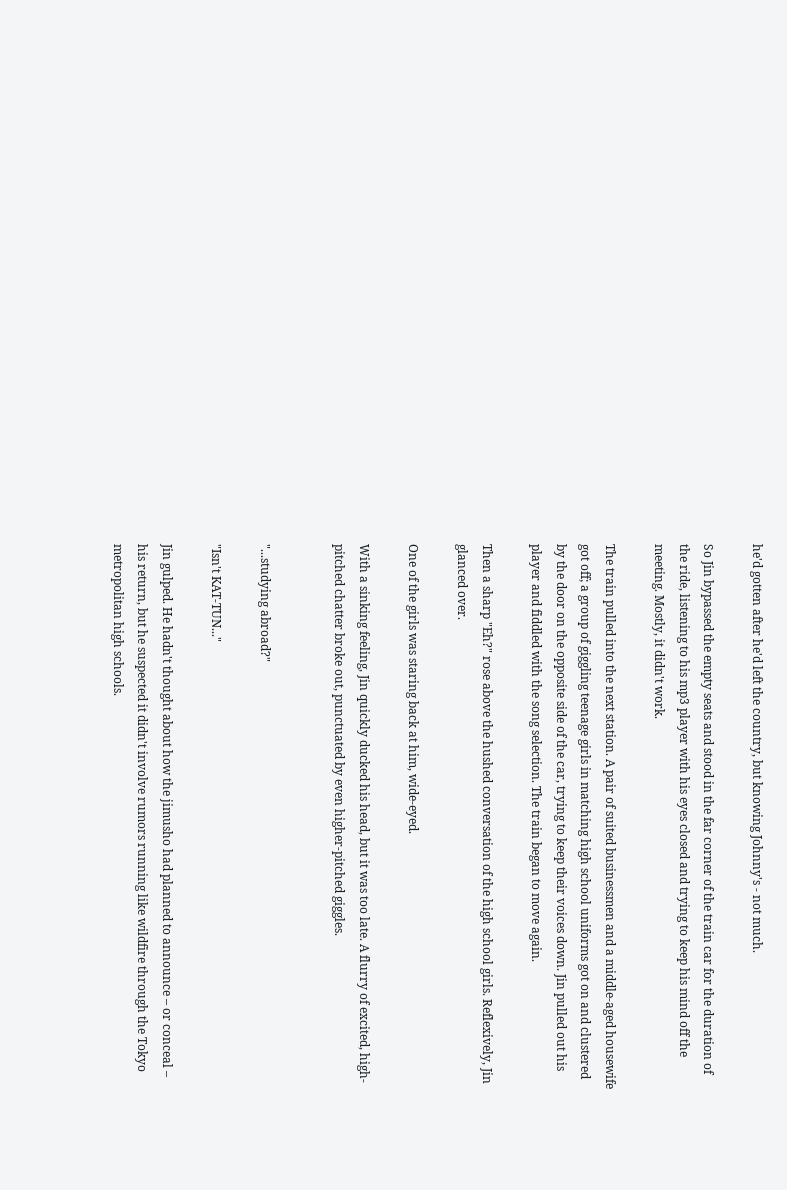he'd gotten after he'd left the country, but knowing Johnny's - not much.

So Jin bypassed the empty seats and stood in the far corner of the train car for the duration of the ride, listening to his mp3 player with his eyes closed and trying to keep his mind off the meeting. Mostly, it didn't work.

The train pulled into the next station. A pair of suited businessmen and a middle-aged housewife got off; a group of giggling teenage girls in matching high school uniforms got on and clustered by the door on the opposite side of the car, trying to keep their voices down. Jin pulled out his player and fiddled with the song selection. The train began to move again.

Then a sharp "Eh?" rose above the hushed conversation of the high school girls. Reflexively, Jin glanced over.

One of the girls was staring back at him, wide-eyed.

With a sinking feeling, Jin quickly ducked his head, but it was too late. A flurry of excited, high-pitched chatter broke out, punctuated by even higher-pitched giggles.


"...studying abroad?"

"Isn't KAT-TUN..."

Jin gulped. He hadn't thought about how the jimusho had planned to announce – or conceal – his return, but he suspected it didn't involve rumors running like wildfire through the Tokyo metropolitan high schools.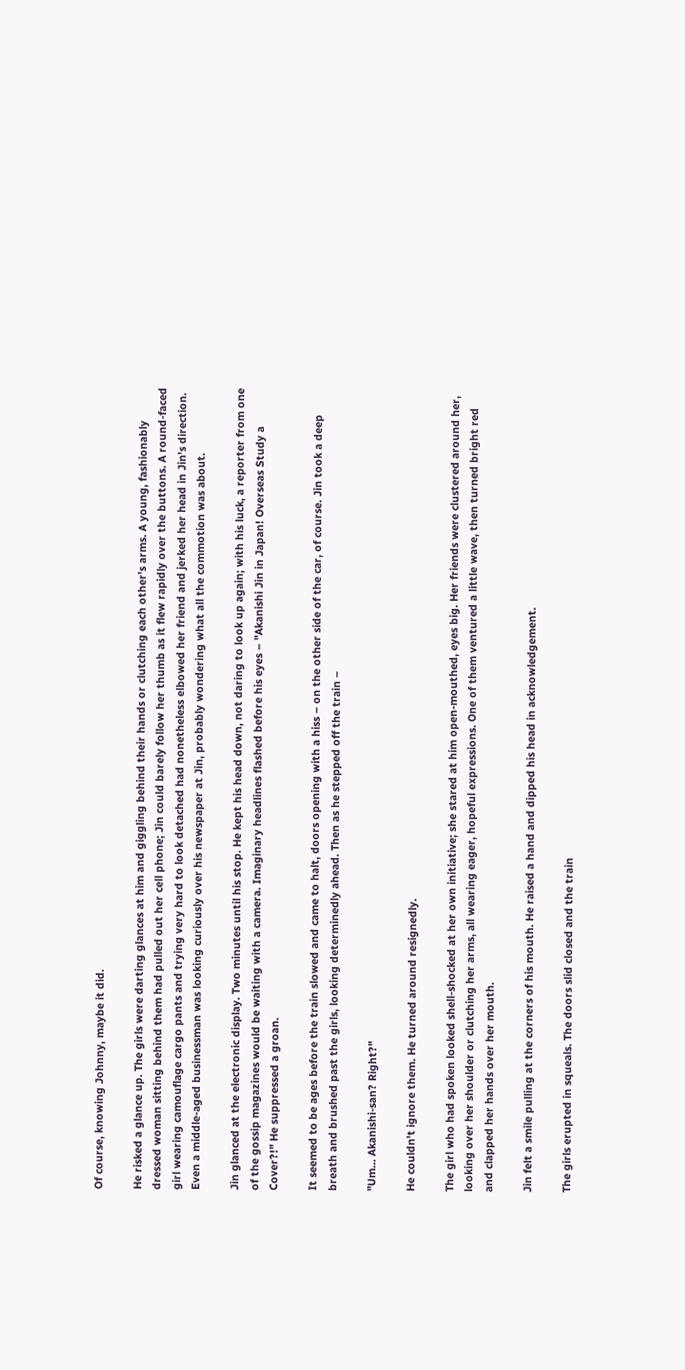Of course, knowing Johnny, maybe it did.

He risked a glance up. The girls were darting glances at him and giggling behind their hands or clutching each other's arms. A young, fashionably dressed woman sitting behind them had pulled out her cell phone; Jin could barely follow her thumb as it flew rapidly over the buttons. A round-faced girl wearing camouflage cargo pants and trying very hard to look detached had nonetheless elbowed her friend and jerked her head in Jin's direction. Even a middle-aged businessman was looking curiously over his newspaper at Jin, probably wondering what all the commotion was about.

Jin glanced at the electronic display. Two minutes until his stop. He kept his head down, not daring to look up again; with his luck, a reporter from one of the gossip magazines would be waiting with a camera. Imaginary headlines flashed before his eyes – "Akanishi Jin in Japan! Overseas Study a Cover?!" He suppressed a groan.

It seemed to be ages before the train slowed and came to halt, doors opening with a hiss – on the other side of the car, of course. Jin took a deep breath and brushed past the girls, looking determinedly ahead. Then as he stepped off the train –

"Um... Akanishi-san? Right?"

He couldn't ignore them. He turned around resignedly.

The girl who had spoken looked shell-shocked at her own initiative; she stared at him open-mouthed, eyes big. Her friends were clustered around her, looking over her shoulder or clutching her arms, all wearing eager, hopeful expressions. One of them ventured a little wave, then turned bright red and clapped her hands over her mouth.

Jin felt a smile pulling at the corners of his mouth. He raised a hand and dipped his head in acknowledgement.

The girls erupted in squeals. The doors slid closed and the train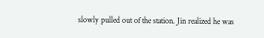slowly pulled out of the station. Jin realized he was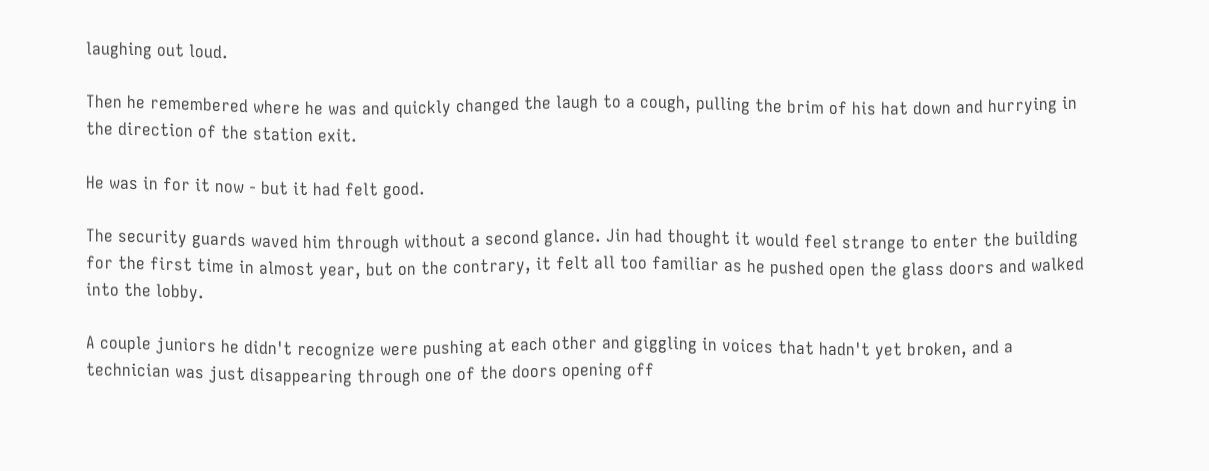laughing out loud.

Then he remembered where he was and quickly changed the laugh to a cough, pulling the brim of his hat down and hurrying in the direction of the station exit.

He was in for it now - but it had felt good.

The security guards waved him through without a second glance. Jin had thought it would feel strange to enter the building for the first time in almost year, but on the contrary, it felt all too familiar as he pushed open the glass doors and walked into the lobby.

A couple juniors he didn't recognize were pushing at each other and giggling in voices that hadn't yet broken, and a technician was just disappearing through one of the doors opening off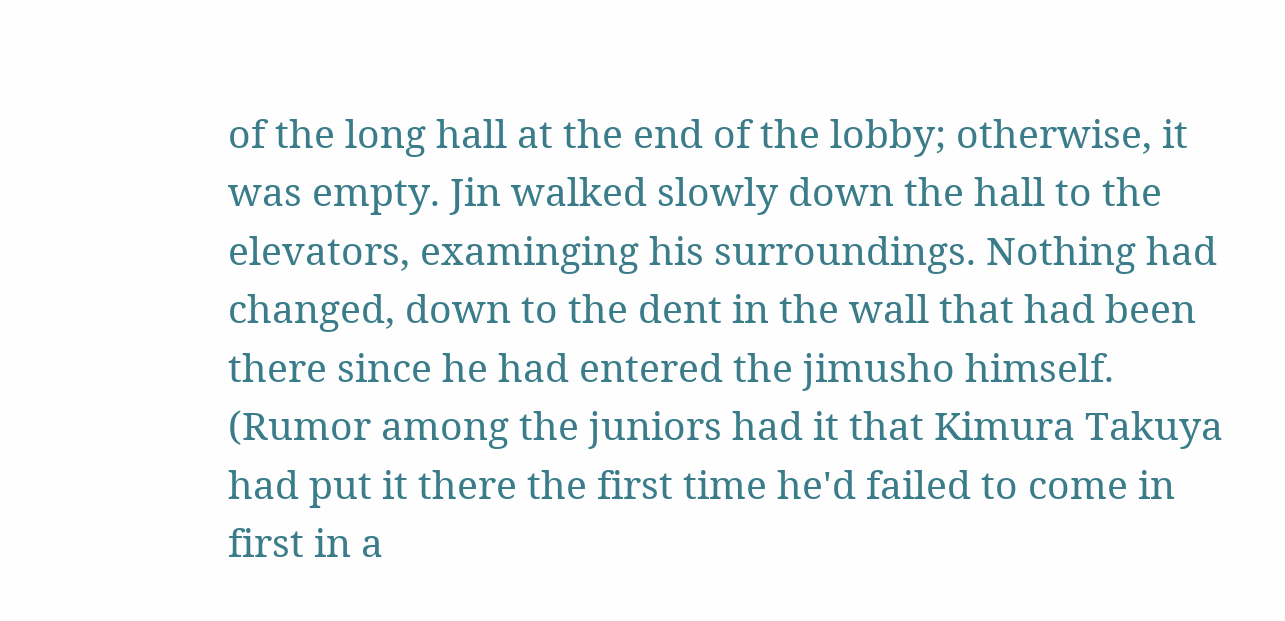of the long hall at the end of the lobby; otherwise, it was empty. Jin walked slowly down the hall to the elevators, examinging his surroundings. Nothing had changed, down to the dent in the wall that had been there since he had entered the jimusho himself. (Rumor among the juniors had it that Kimura Takuya had put it there the first time he'd failed to come in first in a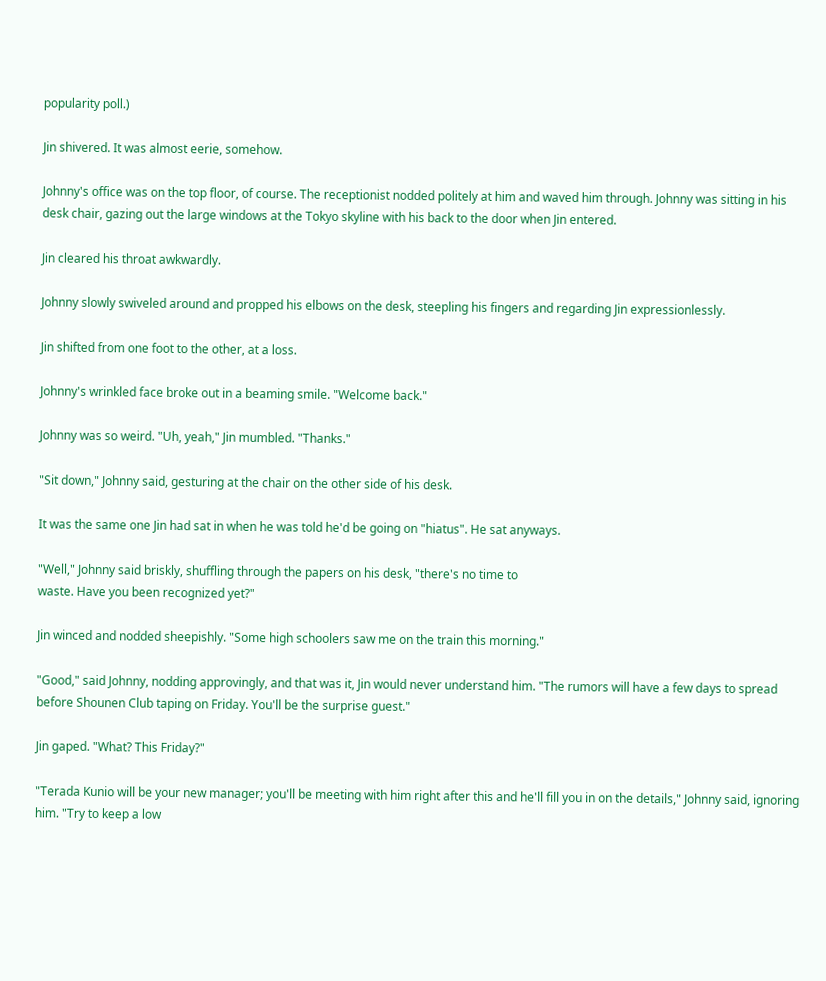popularity poll.)

Jin shivered. It was almost eerie, somehow.

Johnny's office was on the top floor, of course. The receptionist nodded politely at him and waved him through. Johnny was sitting in his desk chair, gazing out the large windows at the Tokyo skyline with his back to the door when Jin entered.

Jin cleared his throat awkwardly.

Johnny slowly swiveled around and propped his elbows on the desk, steepling his fingers and regarding Jin expressionlessly.

Jin shifted from one foot to the other, at a loss.

Johnny's wrinkled face broke out in a beaming smile. "Welcome back."

Johnny was so weird. "Uh, yeah," Jin mumbled. "Thanks."

"Sit down," Johnny said, gesturing at the chair on the other side of his desk.

It was the same one Jin had sat in when he was told he'd be going on "hiatus". He sat anyways.

"Well," Johnny said briskly, shuffling through the papers on his desk, "there's no time to
waste. Have you been recognized yet?"

Jin winced and nodded sheepishly. "Some high schoolers saw me on the train this morning."

"Good," said Johnny, nodding approvingly, and that was it, Jin would never understand him. "The rumors will have a few days to spread before Shounen Club taping on Friday. You'll be the surprise guest."

Jin gaped. "What? This Friday?"

"Terada Kunio will be your new manager; you'll be meeting with him right after this and he'll fill you in on the details," Johnny said, ignoring him. "Try to keep a low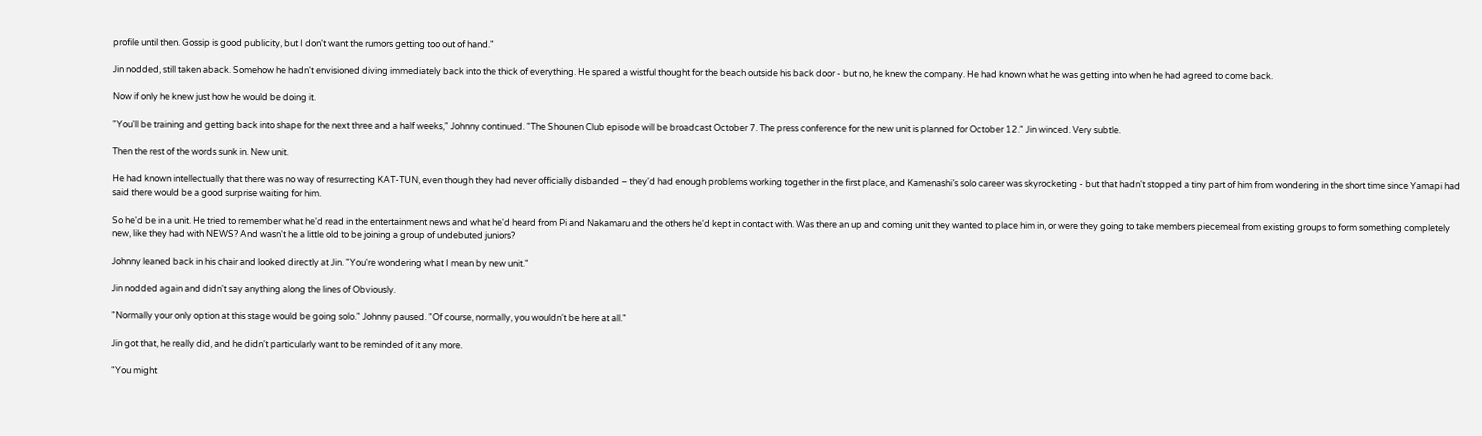profile until then. Gossip is good publicity, but I don't want the rumors getting too out of hand."

Jin nodded, still taken aback. Somehow he hadn't envisioned diving immediately back into the thick of everything. He spared a wistful thought for the beach outside his back door - but no, he knew the company. He had known what he was getting into when he had agreed to come back.

Now if only he knew just how he would be doing it.

"You'll be training and getting back into shape for the next three and a half weeks," Johnny continued. "The Shounen Club episode will be broadcast October 7. The press conference for the new unit is planned for October 12." Jin winced. Very subtle.

Then the rest of the words sunk in. New unit.

He had known intellectually that there was no way of resurrecting KAT-TUN, even though they had never officially disbanded – they'd had enough problems working together in the first place, and Kamenashi’s solo career was skyrocketing - but that hadn't stopped a tiny part of him from wondering in the short time since Yamapi had said there would be a good surprise waiting for him.

So he'd be in a unit. He tried to remember what he'd read in the entertainment news and what he'd heard from Pi and Nakamaru and the others he'd kept in contact with. Was there an up and coming unit they wanted to place him in, or were they going to take members piecemeal from existing groups to form something completely new, like they had with NEWS? And wasn't he a little old to be joining a group of undebuted juniors?

Johnny leaned back in his chair and looked directly at Jin. "You're wondering what I mean by new unit."

Jin nodded again and didn't say anything along the lines of Obviously.

"Normally your only option at this stage would be going solo." Johnny paused. "Of course, normally, you wouldn't be here at all."

Jin got that, he really did, and he didn't particularly want to be reminded of it any more.

"You might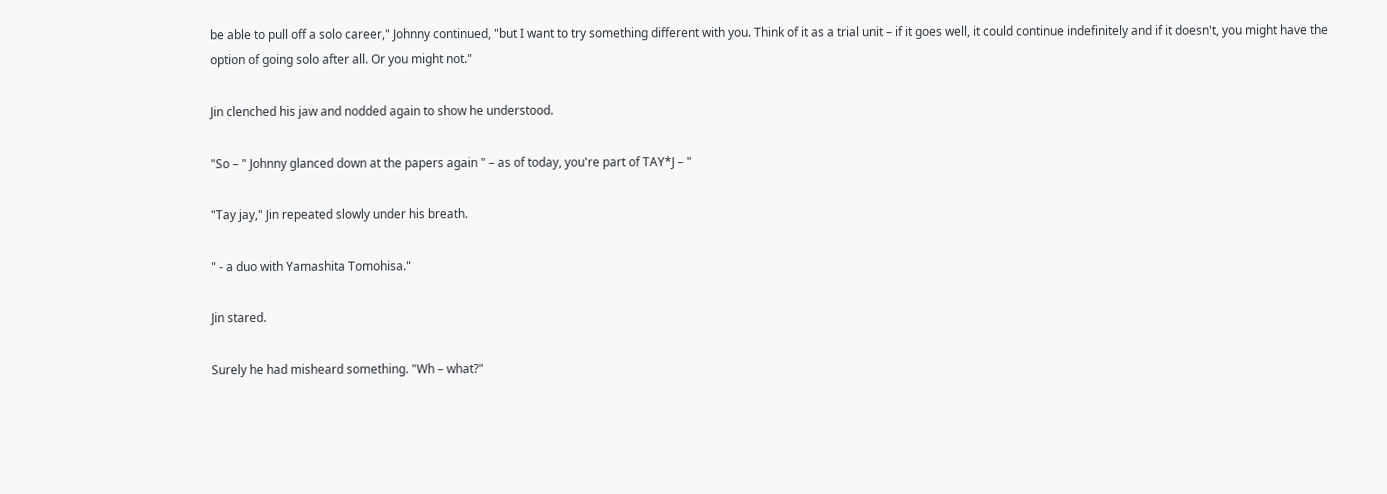be able to pull off a solo career," Johnny continued, "but I want to try something different with you. Think of it as a trial unit – if it goes well, it could continue indefinitely and if it doesn't, you might have the option of going solo after all. Or you might not."

Jin clenched his jaw and nodded again to show he understood.

"So – " Johnny glanced down at the papers again " – as of today, you're part of TAY*J – "

"Tay jay," Jin repeated slowly under his breath.

" - a duo with Yamashita Tomohisa."

Jin stared.

Surely he had misheard something. "Wh – what?"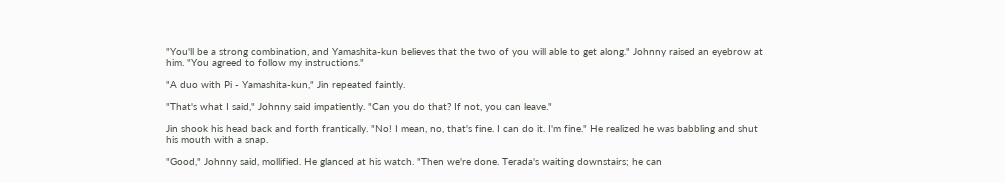"You'll be a strong combination, and Yamashita-kun believes that the two of you will able to get along." Johnny raised an eyebrow at him. "You agreed to follow my instructions."

"A duo with Pi - Yamashita-kun," Jin repeated faintly.

"That's what I said," Johnny said impatiently. "Can you do that? If not, you can leave."

Jin shook his head back and forth frantically. "No! I mean, no, that's fine. I can do it. I'm fine." He realized he was babbling and shut his mouth with a snap.

"Good," Johnny said, mollified. He glanced at his watch. "Then we're done. Terada's waiting downstairs; he can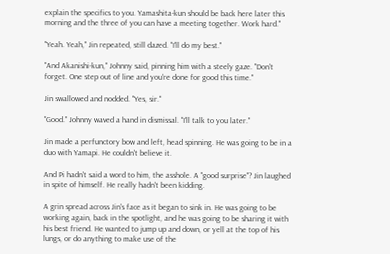explain the specifics to you. Yamashita-kun should be back here later this morning and the three of you can have a meeting together. Work hard."

"Yeah. Yeah," Jin repeated, still dazed. "I'll do my best."

"And Akanishi-kun," Johnny said, pinning him with a steely gaze. "Don't forget. One step out of line and you're done for good this time."

Jin swallowed and nodded. "Yes, sir."

"Good." Johnny waved a hand in dismissal. "I'll talk to you later."

Jin made a perfunctory bow and left, head spinning. He was going to be in a duo with Yamapi. He couldn't believe it.

And Pi hadn't said a word to him, the asshole. A "good surprise"? Jin laughed in spite of himself. He really hadn't been kidding.

A grin spread across Jin's face as it began to sink in. He was going to be working again, back in the spotlight, and he was going to be sharing it with his best friend. He wanted to jump up and down, or yell at the top of his lungs, or do anything to make use of the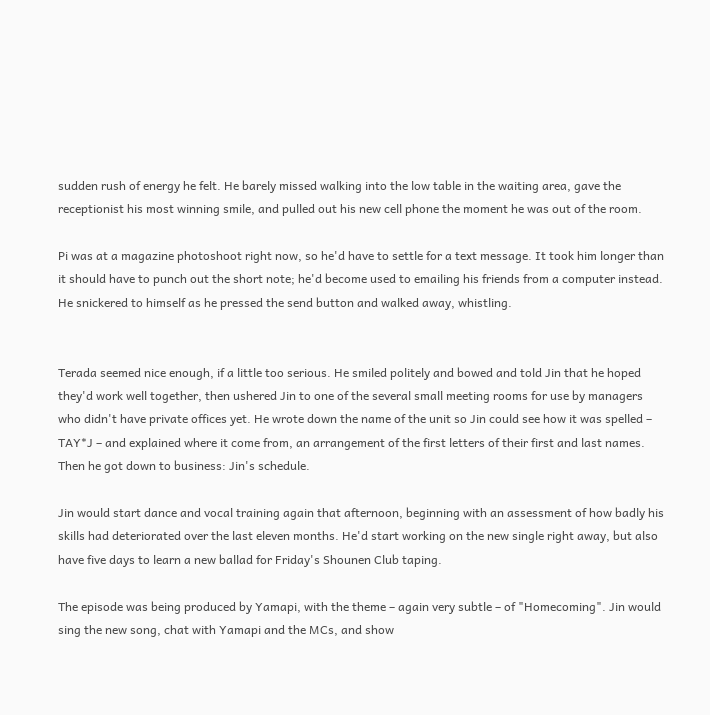sudden rush of energy he felt. He barely missed walking into the low table in the waiting area, gave the receptionist his most winning smile, and pulled out his new cell phone the moment he was out of the room.

Pi was at a magazine photoshoot right now, so he'd have to settle for a text message. It took him longer than it should have to punch out the short note; he'd become used to emailing his friends from a computer instead. He snickered to himself as he pressed the send button and walked away, whistling.


Terada seemed nice enough, if a little too serious. He smiled politely and bowed and told Jin that he hoped they'd work well together, then ushered Jin to one of the several small meeting rooms for use by managers who didn't have private offices yet. He wrote down the name of the unit so Jin could see how it was spelled – TAY*J – and explained where it come from, an arrangement of the first letters of their first and last names. Then he got down to business: Jin's schedule.

Jin would start dance and vocal training again that afternoon, beginning with an assessment of how badly his skills had deteriorated over the last eleven months. He'd start working on the new single right away, but also have five days to learn a new ballad for Friday's Shounen Club taping.

The episode was being produced by Yamapi, with the theme – again very subtle – of "Homecoming". Jin would sing the new song, chat with Yamapi and the MCs, and show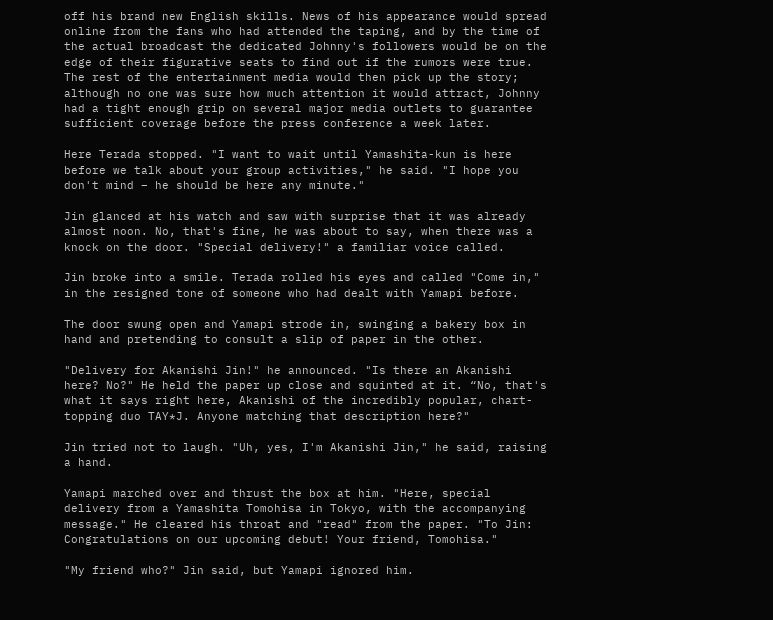off his brand new English skills. News of his appearance would spread online from the fans who had attended the taping, and by the time of the actual broadcast the dedicated Johnny's followers would be on the edge of their figurative seats to find out if the rumors were true. The rest of the entertainment media would then pick up the story; although no one was sure how much attention it would attract, Johnny had a tight enough grip on several major media outlets to guarantee sufficient coverage before the press conference a week later.

Here Terada stopped. "I want to wait until Yamashita-kun is here before we talk about your group activities," he said. "I hope you don't mind – he should be here any minute."

Jin glanced at his watch and saw with surprise that it was already almost noon. No, that's fine, he was about to say, when there was a knock on the door. "Special delivery!" a familiar voice called.

Jin broke into a smile. Terada rolled his eyes and called "Come in," in the resigned tone of someone who had dealt with Yamapi before.

The door swung open and Yamapi strode in, swinging a bakery box in hand and pretending to consult a slip of paper in the other.

"Delivery for Akanishi Jin!" he announced. "Is there an Akanishi here? No?" He held the paper up close and squinted at it. “No, that's what it says right here, Akanishi of the incredibly popular, chart-topping duo TAY*J. Anyone matching that description here?"

Jin tried not to laugh. "Uh, yes, I'm Akanishi Jin," he said, raising a hand.

Yamapi marched over and thrust the box at him. "Here, special delivery from a Yamashita Tomohisa in Tokyo, with the accompanying message." He cleared his throat and "read" from the paper. "To Jin: Congratulations on our upcoming debut! Your friend, Tomohisa."

"My friend who?" Jin said, but Yamapi ignored him.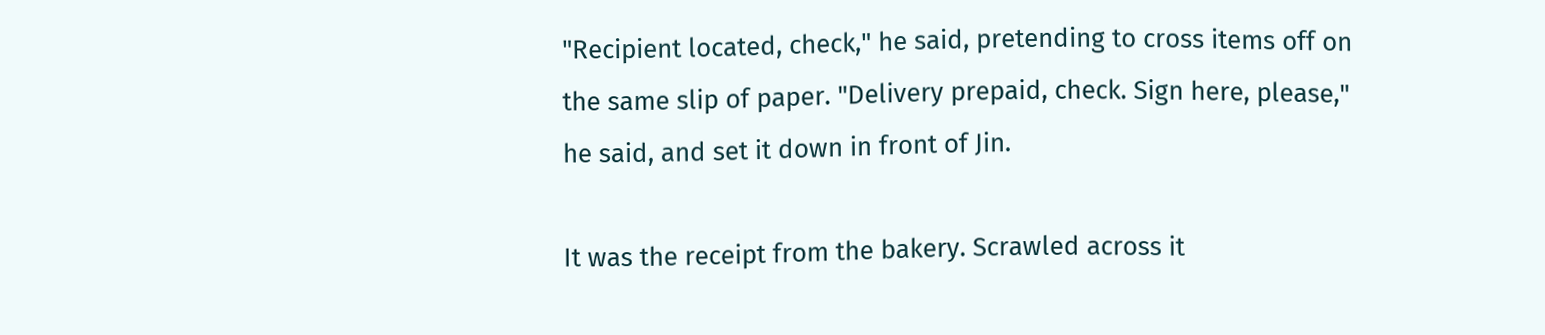"Recipient located, check," he said, pretending to cross items off on the same slip of paper. "Delivery prepaid, check. Sign here, please," he said, and set it down in front of Jin.

It was the receipt from the bakery. Scrawled across it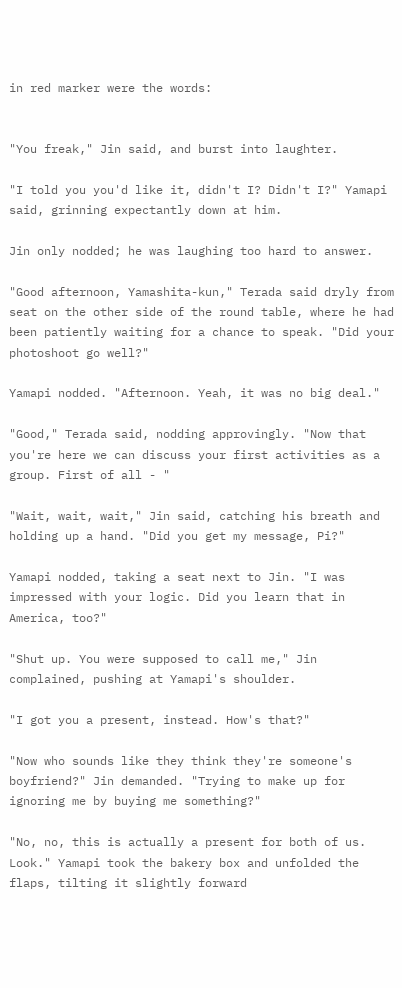in red marker were the words:


"You freak," Jin said, and burst into laughter.

"I told you you'd like it, didn't I? Didn't I?" Yamapi said, grinning expectantly down at him.

Jin only nodded; he was laughing too hard to answer.

"Good afternoon, Yamashita-kun," Terada said dryly from seat on the other side of the round table, where he had been patiently waiting for a chance to speak. "Did your photoshoot go well?"

Yamapi nodded. "Afternoon. Yeah, it was no big deal."

"Good," Terada said, nodding approvingly. "Now that you're here we can discuss your first activities as a group. First of all - "

"Wait, wait, wait," Jin said, catching his breath and holding up a hand. "Did you get my message, Pi?"

Yamapi nodded, taking a seat next to Jin. "I was impressed with your logic. Did you learn that in America, too?"

"Shut up. You were supposed to call me," Jin complained, pushing at Yamapi's shoulder.

"I got you a present, instead. How's that?"

"Now who sounds like they think they're someone's boyfriend?" Jin demanded. "Trying to make up for ignoring me by buying me something?"

"No, no, this is actually a present for both of us. Look." Yamapi took the bakery box and unfolded the flaps, tilting it slightly forward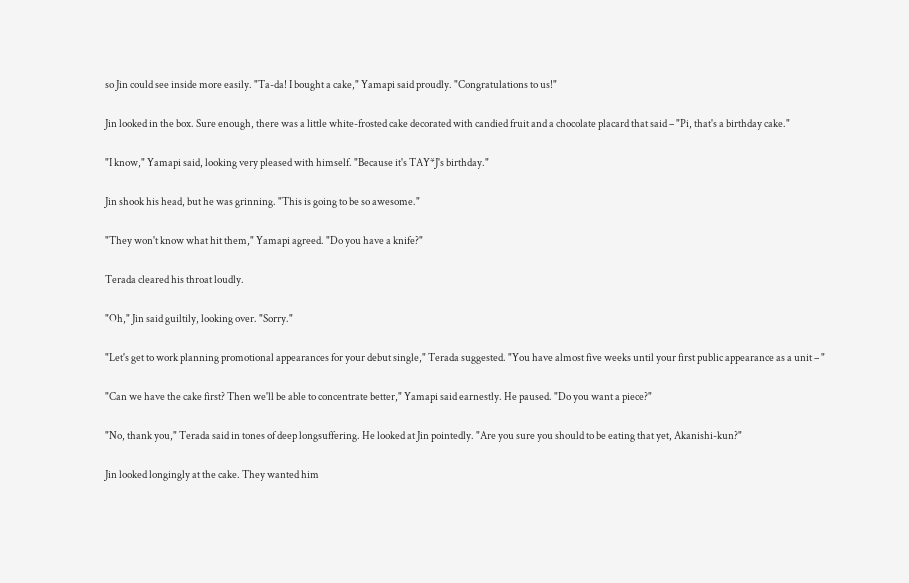so Jin could see inside more easily. "Ta-da! I bought a cake," Yamapi said proudly. "Congratulations to us!"

Jin looked in the box. Sure enough, there was a little white-frosted cake decorated with candied fruit and a chocolate placard that said – "Pi, that's a birthday cake."

"I know," Yamapi said, looking very pleased with himself. "Because it's TAY*J's birthday."

Jin shook his head, but he was grinning. "This is going to be so awesome."

"They won't know what hit them," Yamapi agreed. "Do you have a knife?"

Terada cleared his throat loudly.

"Oh," Jin said guiltily, looking over. "Sorry."

"Let's get to work planning promotional appearances for your debut single," Terada suggested. "You have almost five weeks until your first public appearance as a unit – "

"Can we have the cake first? Then we'll be able to concentrate better," Yamapi said earnestly. He paused. "Do you want a piece?"

"No, thank you," Terada said in tones of deep longsuffering. He looked at Jin pointedly. "Are you sure you should to be eating that yet, Akanishi-kun?"

Jin looked longingly at the cake. They wanted him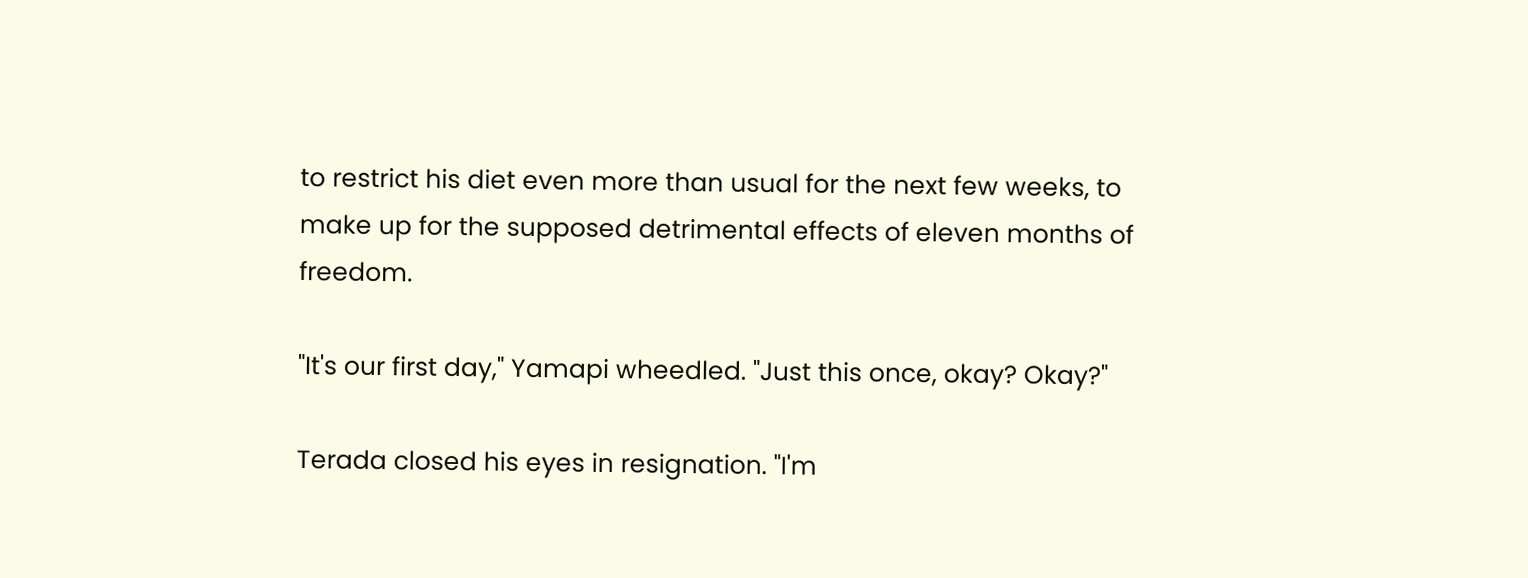to restrict his diet even more than usual for the next few weeks, to make up for the supposed detrimental effects of eleven months of freedom.

"It's our first day," Yamapi wheedled. "Just this once, okay? Okay?"

Terada closed his eyes in resignation. "I'm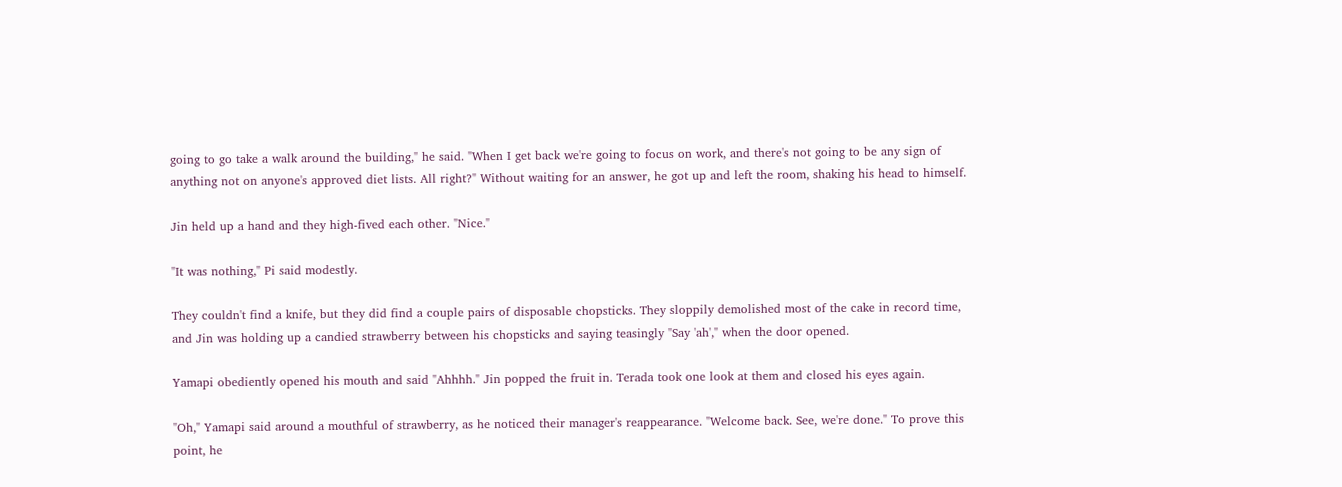going to go take a walk around the building," he said. "When I get back we're going to focus on work, and there's not going to be any sign of anything not on anyone's approved diet lists. All right?" Without waiting for an answer, he got up and left the room, shaking his head to himself.

Jin held up a hand and they high-fived each other. "Nice."

"It was nothing," Pi said modestly.

They couldn't find a knife, but they did find a couple pairs of disposable chopsticks. They sloppily demolished most of the cake in record time, and Jin was holding up a candied strawberry between his chopsticks and saying teasingly "Say 'ah'," when the door opened.

Yamapi obediently opened his mouth and said "Ahhhh." Jin popped the fruit in. Terada took one look at them and closed his eyes again.

"Oh," Yamapi said around a mouthful of strawberry, as he noticed their manager's reappearance. "Welcome back. See, we're done." To prove this point, he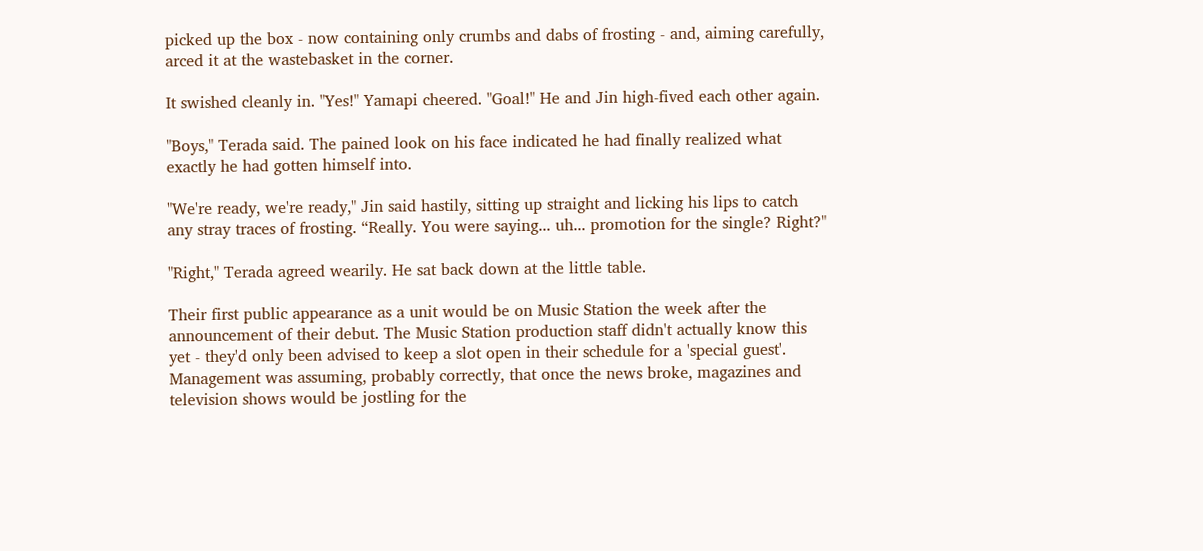picked up the box - now containing only crumbs and dabs of frosting - and, aiming carefully, arced it at the wastebasket in the corner.

It swished cleanly in. "Yes!" Yamapi cheered. "Goal!" He and Jin high-fived each other again.

"Boys," Terada said. The pained look on his face indicated he had finally realized what exactly he had gotten himself into.

"We're ready, we're ready," Jin said hastily, sitting up straight and licking his lips to catch any stray traces of frosting. “Really. You were saying... uh... promotion for the single? Right?"

"Right," Terada agreed wearily. He sat back down at the little table.

Their first public appearance as a unit would be on Music Station the week after the announcement of their debut. The Music Station production staff didn't actually know this yet - they'd only been advised to keep a slot open in their schedule for a 'special guest'. Management was assuming, probably correctly, that once the news broke, magazines and television shows would be jostling for the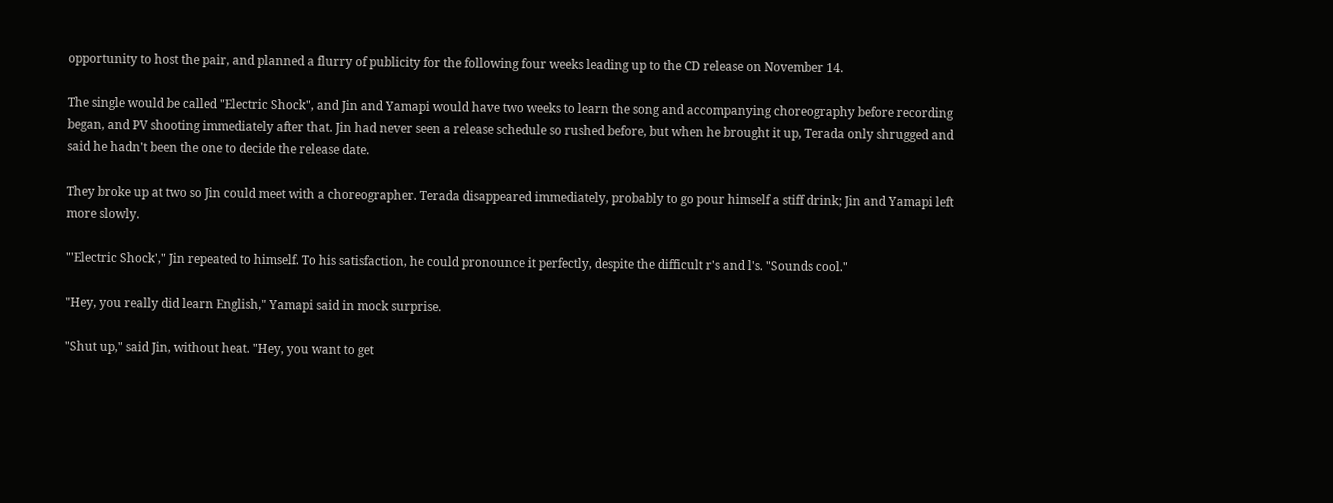opportunity to host the pair, and planned a flurry of publicity for the following four weeks leading up to the CD release on November 14.

The single would be called "Electric Shock", and Jin and Yamapi would have two weeks to learn the song and accompanying choreography before recording began, and PV shooting immediately after that. Jin had never seen a release schedule so rushed before, but when he brought it up, Terada only shrugged and said he hadn't been the one to decide the release date.

They broke up at two so Jin could meet with a choreographer. Terada disappeared immediately, probably to go pour himself a stiff drink; Jin and Yamapi left more slowly.

"'Electric Shock'," Jin repeated to himself. To his satisfaction, he could pronounce it perfectly, despite the difficult r's and l's. "Sounds cool."

"Hey, you really did learn English," Yamapi said in mock surprise.

"Shut up," said Jin, without heat. "Hey, you want to get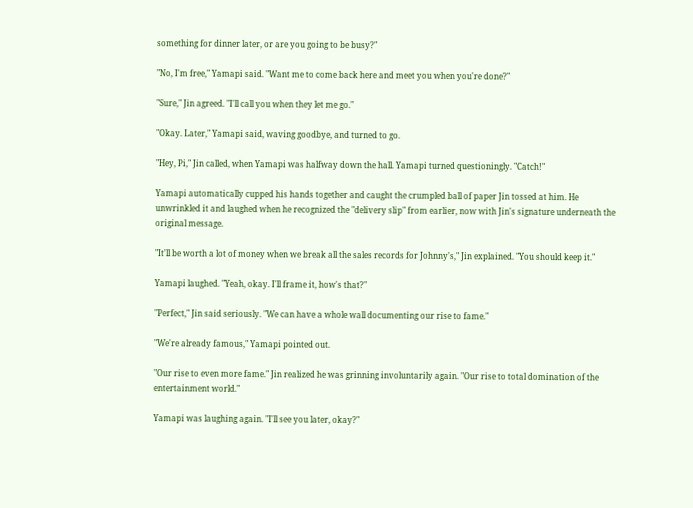something for dinner later, or are you going to be busy?"

"No, I'm free," Yamapi said. "Want me to come back here and meet you when you're done?"

"Sure," Jin agreed. "I'll call you when they let me go."

"Okay. Later," Yamapi said, waving goodbye, and turned to go.

"Hey, Pi," Jin called, when Yamapi was halfway down the hall. Yamapi turned questioningly. "Catch!"

Yamapi automatically cupped his hands together and caught the crumpled ball of paper Jin tossed at him. He unwrinkled it and laughed when he recognized the "delivery slip" from earlier, now with Jin's signature underneath the original message.

"It'll be worth a lot of money when we break all the sales records for Johnny's," Jin explained. "You should keep it."

Yamapi laughed. "Yeah, okay. I'll frame it, how's that?"

"Perfect," Jin said seriously. "We can have a whole wall documenting our rise to fame."

"We're already famous," Yamapi pointed out.

"Our rise to even more fame." Jin realized he was grinning involuntarily again. "Our rise to total domination of the entertainment world."

Yamapi was laughing again. "I'll see you later, okay?"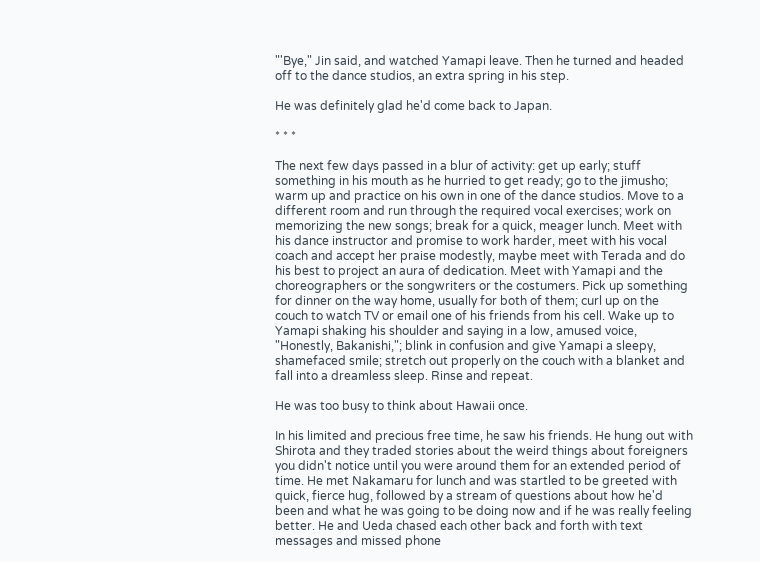"'Bye," Jin said, and watched Yamapi leave. Then he turned and headed off to the dance studios, an extra spring in his step.

He was definitely glad he'd come back to Japan.

* * *

The next few days passed in a blur of activity: get up early; stuff something in his mouth as he hurried to get ready; go to the jimusho; warm up and practice on his own in one of the dance studios. Move to a different room and run through the required vocal exercises; work on memorizing the new songs; break for a quick, meager lunch. Meet with his dance instructor and promise to work harder, meet with his vocal coach and accept her praise modestly, maybe meet with Terada and do his best to project an aura of dedication. Meet with Yamapi and the choreographers or the songwriters or the costumers. Pick up something for dinner on the way home, usually for both of them; curl up on the couch to watch TV or email one of his friends from his cell. Wake up to Yamapi shaking his shoulder and saying in a low, amused voice, "Honestly, Bakanishi,"; blink in confusion and give Yamapi a sleepy, shamefaced smile; stretch out properly on the couch with a blanket and fall into a dreamless sleep. Rinse and repeat.

He was too busy to think about Hawaii once.

In his limited and precious free time, he saw his friends. He hung out with Shirota and they traded stories about the weird things about foreigners you didn't notice until you were around them for an extended period of time. He met Nakamaru for lunch and was startled to be greeted with quick, fierce hug, followed by a stream of questions about how he'd been and what he was going to be doing now and if he was really feeling better. He and Ueda chased each other back and forth with text messages and missed phone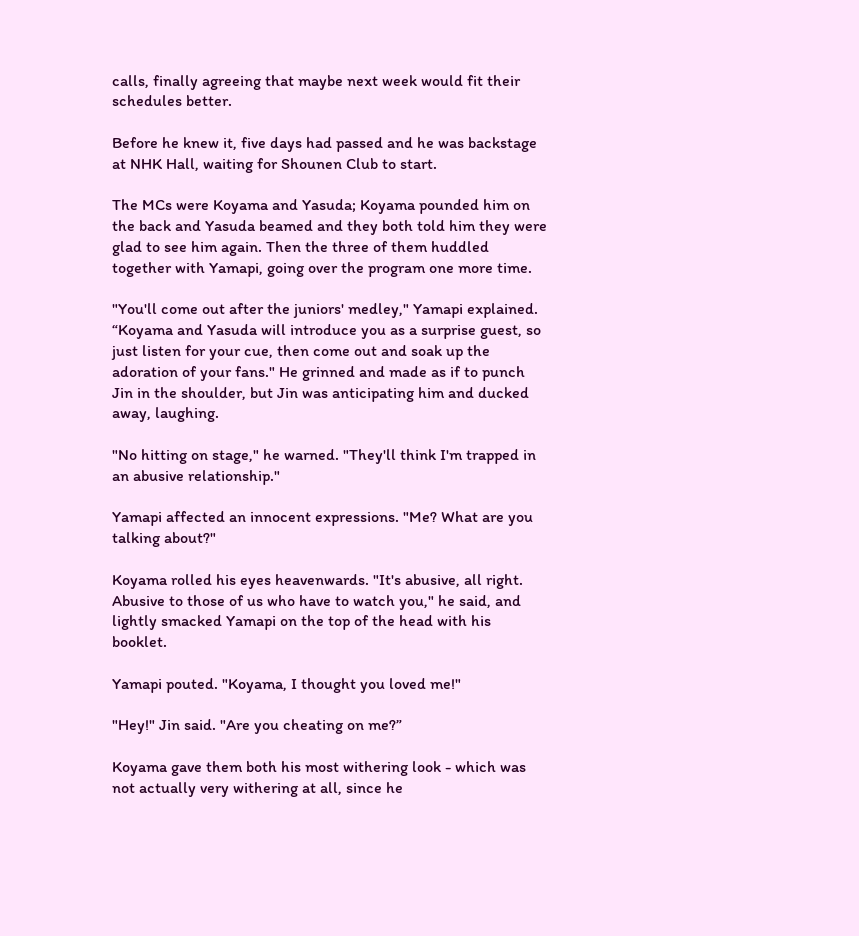calls, finally agreeing that maybe next week would fit their schedules better.

Before he knew it, five days had passed and he was backstage at NHK Hall, waiting for Shounen Club to start.

The MCs were Koyama and Yasuda; Koyama pounded him on the back and Yasuda beamed and they both told him they were glad to see him again. Then the three of them huddled together with Yamapi, going over the program one more time.

"You'll come out after the juniors' medley," Yamapi explained. “Koyama and Yasuda will introduce you as a surprise guest, so just listen for your cue, then come out and soak up the adoration of your fans." He grinned and made as if to punch Jin in the shoulder, but Jin was anticipating him and ducked away, laughing.

"No hitting on stage," he warned. "They'll think I'm trapped in an abusive relationship."

Yamapi affected an innocent expressions. "Me? What are you talking about?"

Koyama rolled his eyes heavenwards. "It's abusive, all right. Abusive to those of us who have to watch you," he said, and lightly smacked Yamapi on the top of the head with his booklet.

Yamapi pouted. "Koyama, I thought you loved me!"

"Hey!" Jin said. "Are you cheating on me?”

Koyama gave them both his most withering look - which was not actually very withering at all, since he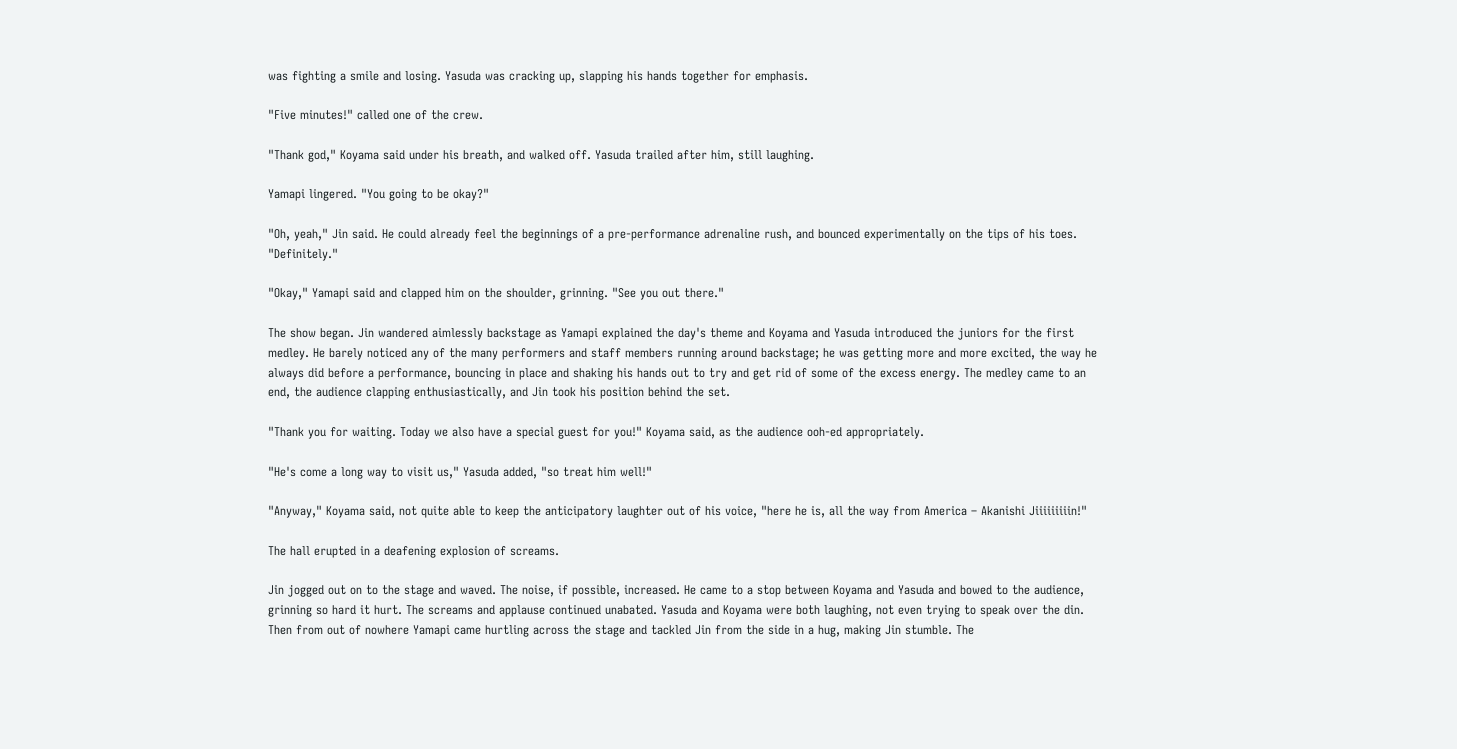was fighting a smile and losing. Yasuda was cracking up, slapping his hands together for emphasis.

"Five minutes!" called one of the crew.

"Thank god," Koyama said under his breath, and walked off. Yasuda trailed after him, still laughing.

Yamapi lingered. "You going to be okay?"

"Oh, yeah," Jin said. He could already feel the beginnings of a pre-performance adrenaline rush, and bounced experimentally on the tips of his toes. "Definitely."

"Okay," Yamapi said and clapped him on the shoulder, grinning. "See you out there."

The show began. Jin wandered aimlessly backstage as Yamapi explained the day's theme and Koyama and Yasuda introduced the juniors for the first medley. He barely noticed any of the many performers and staff members running around backstage; he was getting more and more excited, the way he always did before a performance, bouncing in place and shaking his hands out to try and get rid of some of the excess energy. The medley came to an end, the audience clapping enthusiastically, and Jin took his position behind the set.

"Thank you for waiting. Today we also have a special guest for you!" Koyama said, as the audience ooh-ed appropriately.

"He's come a long way to visit us," Yasuda added, "so treat him well!"

"Anyway," Koyama said, not quite able to keep the anticipatory laughter out of his voice, "here he is, all the way from America – Akanishi Jiiiiiiiiin!"

The hall erupted in a deafening explosion of screams.

Jin jogged out on to the stage and waved. The noise, if possible, increased. He came to a stop between Koyama and Yasuda and bowed to the audience, grinning so hard it hurt. The screams and applause continued unabated. Yasuda and Koyama were both laughing, not even trying to speak over the din. Then from out of nowhere Yamapi came hurtling across the stage and tackled Jin from the side in a hug, making Jin stumble. The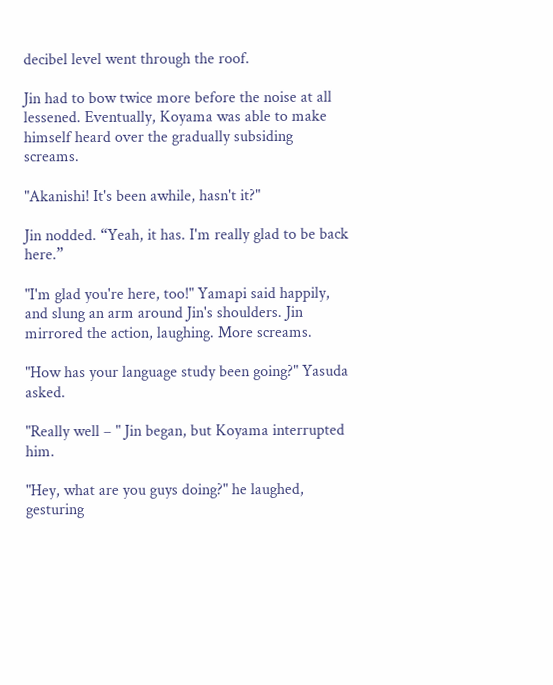decibel level went through the roof.

Jin had to bow twice more before the noise at all lessened. Eventually, Koyama was able to make himself heard over the gradually subsiding screams.

"Akanishi! It's been awhile, hasn't it?"

Jin nodded. “Yeah, it has. I'm really glad to be back here.”

"I'm glad you're here, too!" Yamapi said happily, and slung an arm around Jin's shoulders. Jin mirrored the action, laughing. More screams.

"How has your language study been going?" Yasuda asked.

"Really well – " Jin began, but Koyama interrupted him.

"Hey, what are you guys doing?" he laughed, gesturing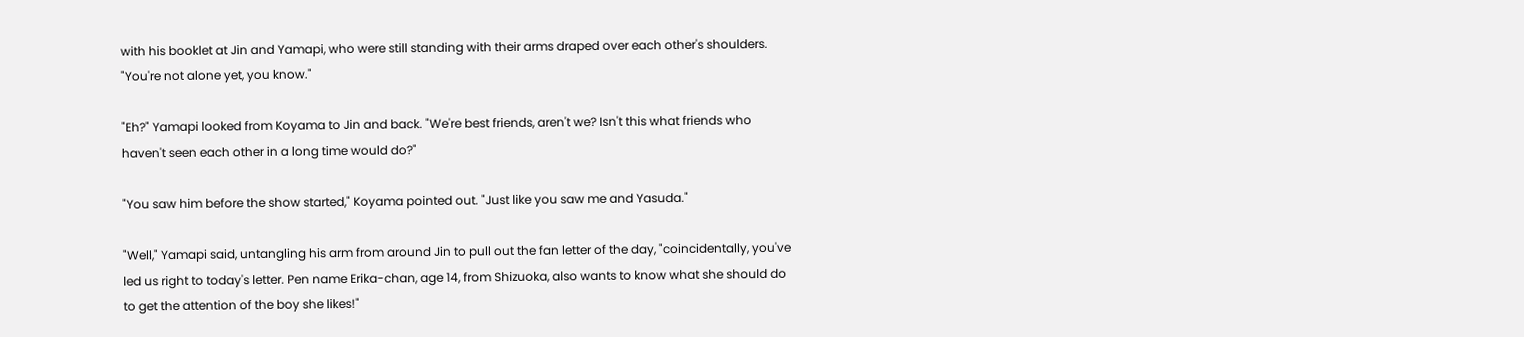with his booklet at Jin and Yamapi, who were still standing with their arms draped over each other's shoulders. "You're not alone yet, you know."

"Eh?" Yamapi looked from Koyama to Jin and back. "We're best friends, aren't we? Isn't this what friends who haven't seen each other in a long time would do?"

"You saw him before the show started," Koyama pointed out. "Just like you saw me and Yasuda."

"Well," Yamapi said, untangling his arm from around Jin to pull out the fan letter of the day, "coincidentally, you've led us right to today's letter. Pen name Erika-chan, age 14, from Shizuoka, also wants to know what she should do to get the attention of the boy she likes!"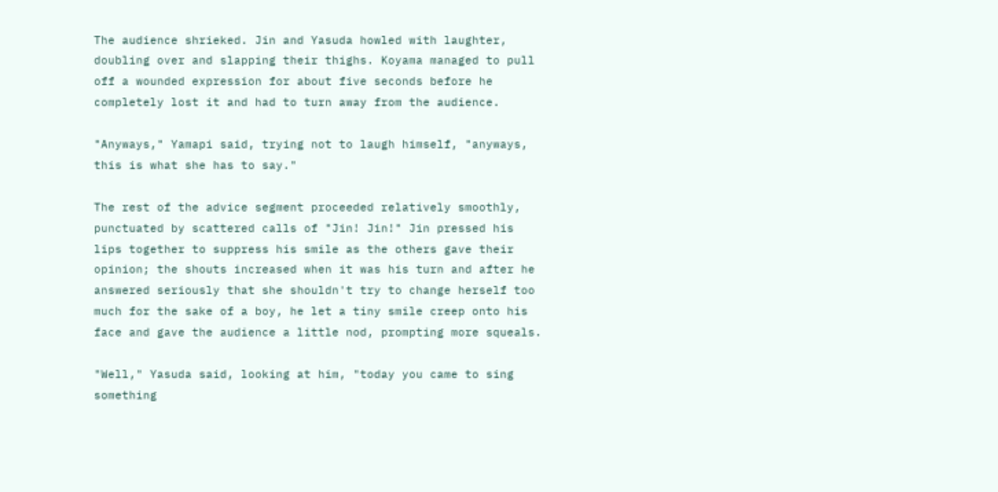The audience shrieked. Jin and Yasuda howled with laughter, doubling over and slapping their thighs. Koyama managed to pull off a wounded expression for about five seconds before he completely lost it and had to turn away from the audience.

"Anyways," Yamapi said, trying not to laugh himself, "anyways, this is what she has to say."

The rest of the advice segment proceeded relatively smoothly, punctuated by scattered calls of "Jin! Jin!" Jin pressed his lips together to suppress his smile as the others gave their opinion; the shouts increased when it was his turn and after he answered seriously that she shouldn't try to change herself too much for the sake of a boy, he let a tiny smile creep onto his face and gave the audience a little nod, prompting more squeals.

"Well," Yasuda said, looking at him, "today you came to sing something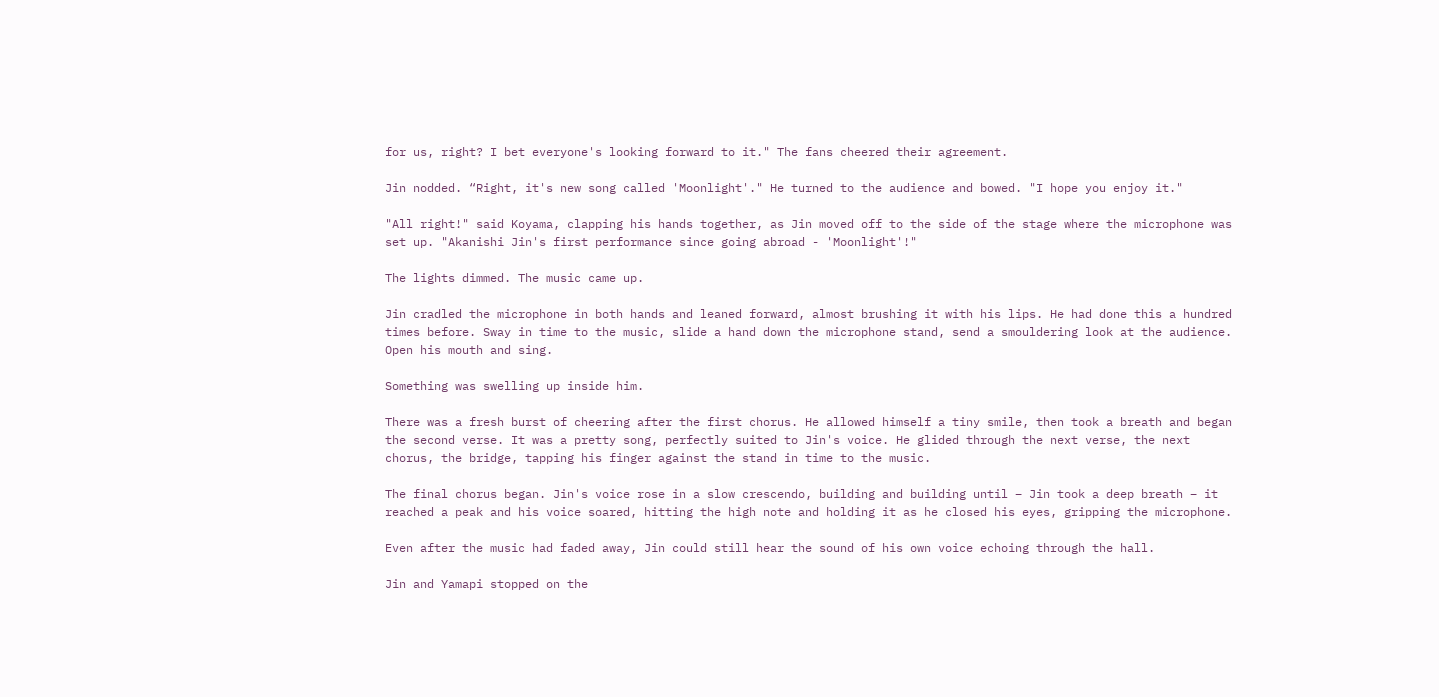for us, right? I bet everyone's looking forward to it." The fans cheered their agreement.

Jin nodded. “Right, it's new song called 'Moonlight'." He turned to the audience and bowed. "I hope you enjoy it."

"All right!" said Koyama, clapping his hands together, as Jin moved off to the side of the stage where the microphone was set up. "Akanishi Jin's first performance since going abroad - 'Moonlight'!"

The lights dimmed. The music came up.

Jin cradled the microphone in both hands and leaned forward, almost brushing it with his lips. He had done this a hundred times before. Sway in time to the music, slide a hand down the microphone stand, send a smouldering look at the audience. Open his mouth and sing.

Something was swelling up inside him.

There was a fresh burst of cheering after the first chorus. He allowed himself a tiny smile, then took a breath and began the second verse. It was a pretty song, perfectly suited to Jin's voice. He glided through the next verse, the next chorus, the bridge, tapping his finger against the stand in time to the music.

The final chorus began. Jin's voice rose in a slow crescendo, building and building until – Jin took a deep breath – it reached a peak and his voice soared, hitting the high note and holding it as he closed his eyes, gripping the microphone.

Even after the music had faded away, Jin could still hear the sound of his own voice echoing through the hall.

Jin and Yamapi stopped on the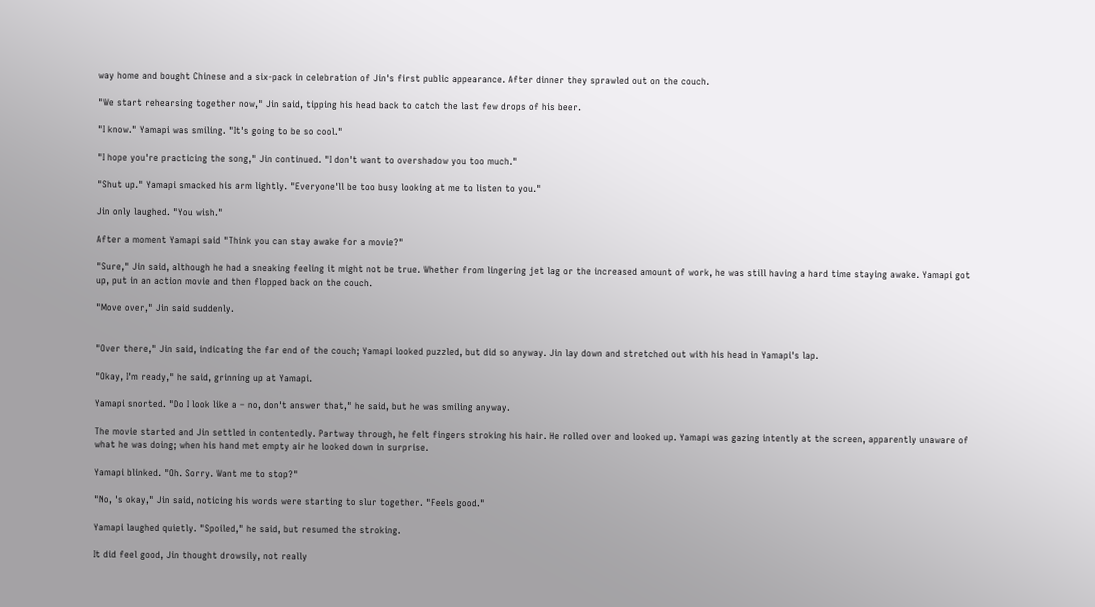way home and bought Chinese and a six-pack in celebration of Jin's first public appearance. After dinner they sprawled out on the couch.

"We start rehearsing together now," Jin said, tipping his head back to catch the last few drops of his beer.

"I know." Yamapi was smiling. "It's going to be so cool."

"I hope you're practicing the song," Jin continued. "I don't want to overshadow you too much."

"Shut up." Yamapi smacked his arm lightly. "Everyone'll be too busy looking at me to listen to you."

Jin only laughed. "You wish."

After a moment Yamapi said "Think you can stay awake for a movie?"

"Sure," Jin said, although he had a sneaking feeling it might not be true. Whether from lingering jet lag or the increased amount of work, he was still having a hard time staying awake. Yamapi got up, put in an action movie and then flopped back on the couch.

"Move over," Jin said suddenly.


"Over there," Jin said, indicating the far end of the couch; Yamapi looked puzzled, but did so anyway. Jin lay down and stretched out with his head in Yamapi's lap.

"Okay, I'm ready," he said, grinning up at Yamapi.

Yamapi snorted. "Do I look like a – no, don't answer that," he said, but he was smiling anyway.

The movie started and Jin settled in contentedly. Partway through, he felt fingers stroking his hair. He rolled over and looked up. Yamapi was gazing intently at the screen, apparently unaware of what he was doing; when his hand met empty air he looked down in surprise.

Yamapi blinked. "Oh. Sorry. Want me to stop?"

"No, 's okay," Jin said, noticing his words were starting to slur together. "Feels good."

Yamapi laughed quietly. "Spoiled," he said, but resumed the stroking.

It did feel good, Jin thought drowsily, not really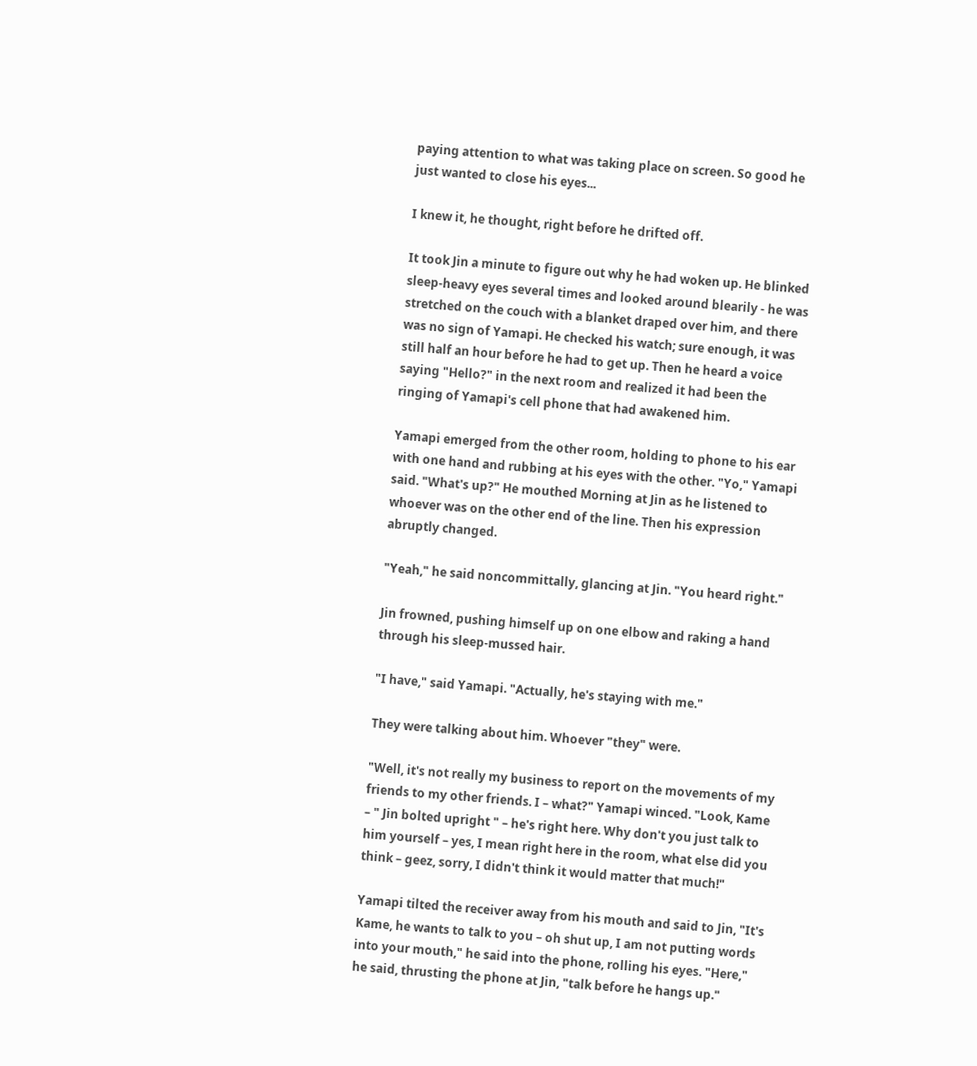paying attention to what was taking place on screen. So good he just wanted to close his eyes...

I knew it, he thought, right before he drifted off.

It took Jin a minute to figure out why he had woken up. He blinked sleep-heavy eyes several times and looked around blearily - he was stretched on the couch with a blanket draped over him, and there was no sign of Yamapi. He checked his watch; sure enough, it was still half an hour before he had to get up. Then he heard a voice saying "Hello?" in the next room and realized it had been the ringing of Yamapi's cell phone that had awakened him.

Yamapi emerged from the other room, holding to phone to his ear with one hand and rubbing at his eyes with the other. "Yo," Yamapi said. "What's up?" He mouthed Morning at Jin as he listened to whoever was on the other end of the line. Then his expression abruptly changed.

"Yeah," he said noncommittally, glancing at Jin. "You heard right."

Jin frowned, pushing himself up on one elbow and raking a hand through his sleep-mussed hair.

"I have," said Yamapi. "Actually, he's staying with me."

They were talking about him. Whoever "they" were.

"Well, it's not really my business to report on the movements of my friends to my other friends. I – what?" Yamapi winced. "Look, Kame – " Jin bolted upright " – he's right here. Why don't you just talk to him yourself – yes, I mean right here in the room, what else did you think – geez, sorry, I didn't think it would matter that much!"

Yamapi tilted the receiver away from his mouth and said to Jin, "It's Kame, he wants to talk to you – oh shut up, I am not putting words into your mouth," he said into the phone, rolling his eyes. "Here," he said, thrusting the phone at Jin, "talk before he hangs up."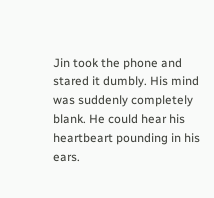Jin took the phone and stared it dumbly. His mind was suddenly completely blank. He could hear his heartbeart pounding in his ears.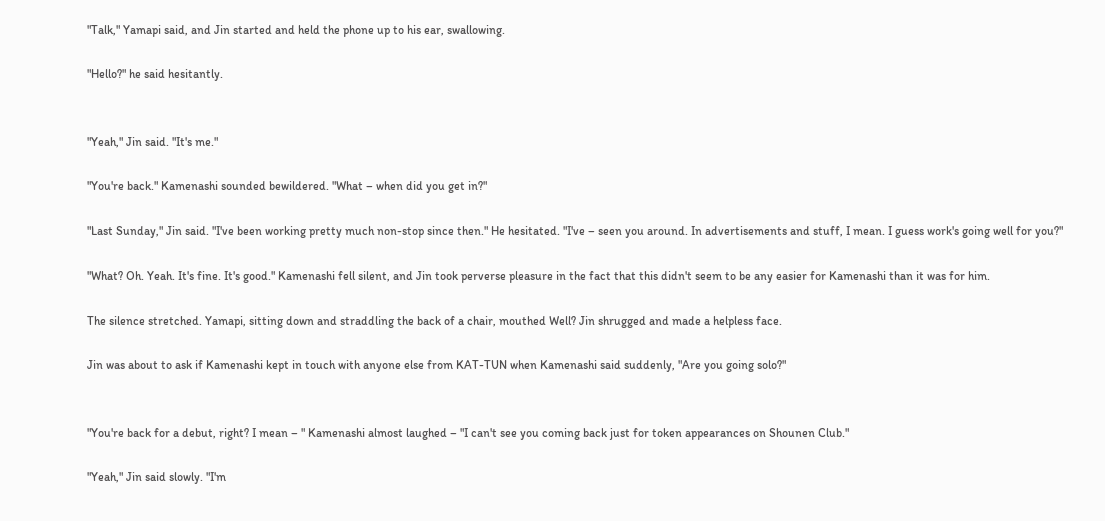"Talk," Yamapi said, and Jin started and held the phone up to his ear, swallowing.

"Hello?" he said hesitantly.


"Yeah," Jin said. "It's me."

"You're back." Kamenashi sounded bewildered. "What – when did you get in?"

"Last Sunday," Jin said. "I've been working pretty much non-stop since then." He hesitated. "I've – seen you around. In advertisements and stuff, I mean. I guess work's going well for you?"

"What? Oh. Yeah. It's fine. It's good." Kamenashi fell silent, and Jin took perverse pleasure in the fact that this didn't seem to be any easier for Kamenashi than it was for him.

The silence stretched. Yamapi, sitting down and straddling the back of a chair, mouthed Well? Jin shrugged and made a helpless face.

Jin was about to ask if Kamenashi kept in touch with anyone else from KAT-TUN when Kamenashi said suddenly, "Are you going solo?"


"You're back for a debut, right? I mean – " Kamenashi almost laughed – "I can't see you coming back just for token appearances on Shounen Club."

"Yeah," Jin said slowly. "I'm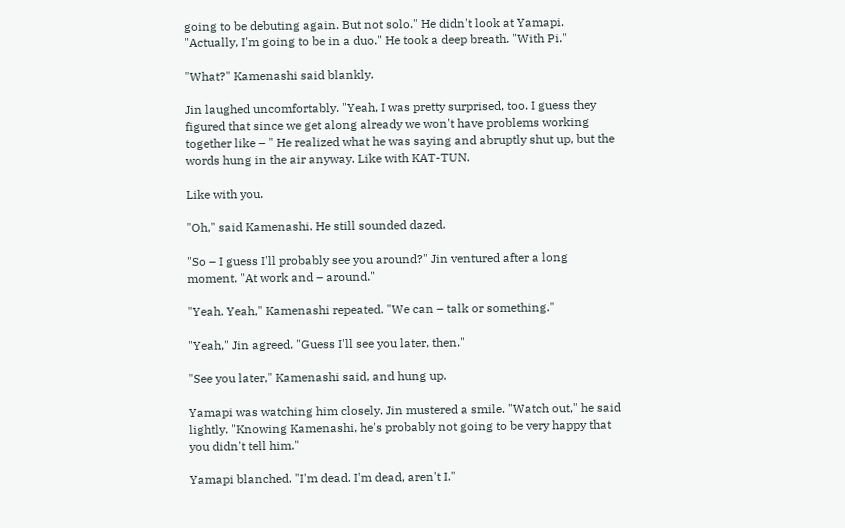going to be debuting again. But not solo." He didn't look at Yamapi. "Actually, I'm going to be in a duo." He took a deep breath. "With Pi."

"What?" Kamenashi said blankly.

Jin laughed uncomfortably. "Yeah, I was pretty surprised, too. I guess they figured that since we get along already we won't have problems working together like – " He realized what he was saying and abruptly shut up, but the words hung in the air anyway. Like with KAT-TUN.

Like with you.

"Oh," said Kamenashi. He still sounded dazed.

"So – I guess I'll probably see you around?" Jin ventured after a long moment. "At work and – around."

"Yeah. Yeah," Kamenashi repeated. "We can – talk or something."

"Yeah," Jin agreed. "Guess I'll see you later, then."

"See you later," Kamenashi said, and hung up.

Yamapi was watching him closely. Jin mustered a smile. "Watch out," he said lightly. "Knowing Kamenashi, he's probably not going to be very happy that you didn't tell him."

Yamapi blanched. "I'm dead. I'm dead, aren't I."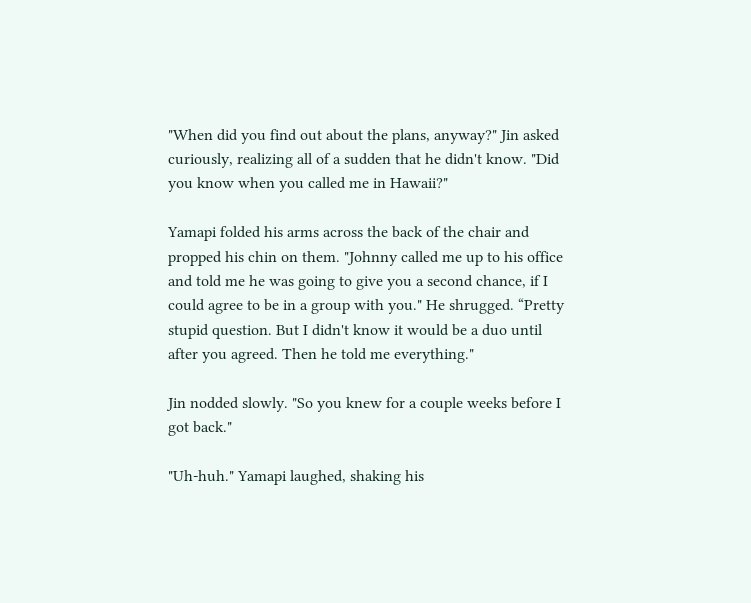"When did you find out about the plans, anyway?" Jin asked curiously, realizing all of a sudden that he didn't know. "Did you know when you called me in Hawaii?"

Yamapi folded his arms across the back of the chair and propped his chin on them. "Johnny called me up to his office and told me he was going to give you a second chance, if I could agree to be in a group with you." He shrugged. “Pretty stupid question. But I didn't know it would be a duo until after you agreed. Then he told me everything."

Jin nodded slowly. "So you knew for a couple weeks before I got back."

"Uh-huh." Yamapi laughed, shaking his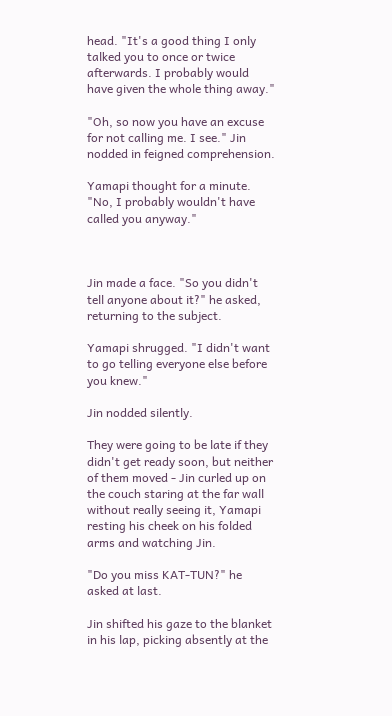head. "It's a good thing I only talked you to once or twice afterwards. I probably would have given the whole thing away."

"Oh, so now you have an excuse for not calling me. I see." Jin nodded in feigned comprehension.

Yamapi thought for a minute. "No, I probably wouldn't have called you anyway."



Jin made a face. "So you didn't tell anyone about it?" he asked, returning to the subject.

Yamapi shrugged. "I didn't want to go telling everyone else before you knew."

Jin nodded silently.

They were going to be late if they didn't get ready soon, but neither of them moved - Jin curled up on the couch staring at the far wall without really seeing it, Yamapi resting his cheek on his folded arms and watching Jin.

"Do you miss KAT-TUN?" he asked at last.

Jin shifted his gaze to the blanket in his lap, picking absently at the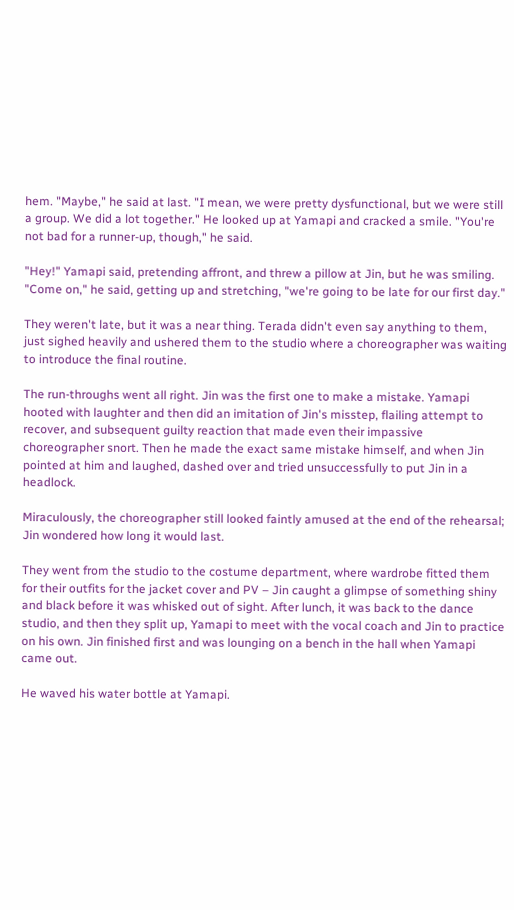hem. "Maybe," he said at last. "I mean, we were pretty dysfunctional, but we were still a group. We did a lot together." He looked up at Yamapi and cracked a smile. "You're not bad for a runner-up, though," he said.

"Hey!" Yamapi said, pretending affront, and threw a pillow at Jin, but he was smiling. "Come on," he said, getting up and stretching, "we're going to be late for our first day."

They weren't late, but it was a near thing. Terada didn't even say anything to them, just sighed heavily and ushered them to the studio where a choreographer was waiting to introduce the final routine.

The run-throughs went all right. Jin was the first one to make a mistake. Yamapi hooted with laughter and then did an imitation of Jin's misstep, flailing attempt to recover, and subsequent guilty reaction that made even their impassive choreographer snort. Then he made the exact same mistake himself, and when Jin pointed at him and laughed, dashed over and tried unsuccessfully to put Jin in a headlock.

Miraculously, the choreographer still looked faintly amused at the end of the rehearsal; Jin wondered how long it would last.

They went from the studio to the costume department, where wardrobe fitted them for their outfits for the jacket cover and PV – Jin caught a glimpse of something shiny and black before it was whisked out of sight. After lunch, it was back to the dance studio, and then they split up, Yamapi to meet with the vocal coach and Jin to practice on his own. Jin finished first and was lounging on a bench in the hall when Yamapi came out.

He waved his water bottle at Yamapi.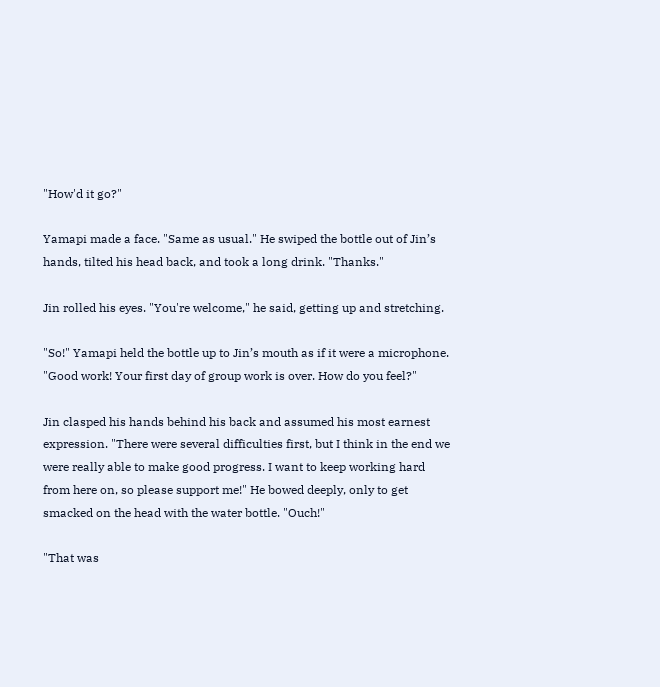"How'd it go?"

Yamapi made a face. "Same as usual." He swiped the bottle out of Jin’s hands, tilted his head back, and took a long drink. "Thanks."

Jin rolled his eyes. "You're welcome," he said, getting up and stretching.

"So!" Yamapi held the bottle up to Jin’s mouth as if it were a microphone. "Good work! Your first day of group work is over. How do you feel?"

Jin clasped his hands behind his back and assumed his most earnest expression. "There were several difficulties first, but I think in the end we were really able to make good progress. I want to keep working hard from here on, so please support me!" He bowed deeply, only to get smacked on the head with the water bottle. "Ouch!"

"That was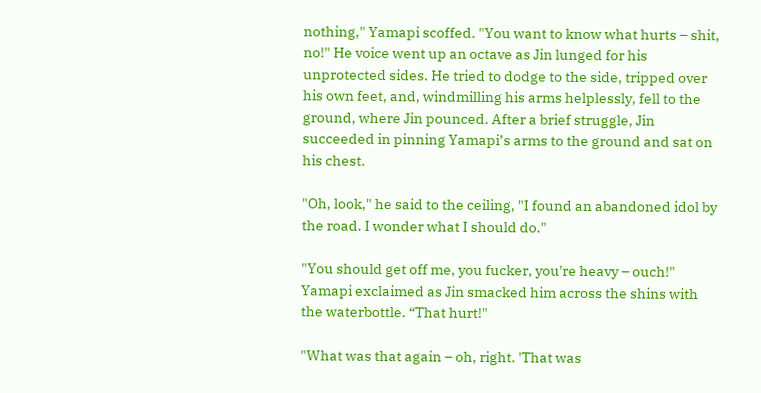nothing," Yamapi scoffed. "You want to know what hurts – shit, no!" He voice went up an octave as Jin lunged for his unprotected sides. He tried to dodge to the side, tripped over his own feet, and, windmilling his arms helplessly, fell to the ground, where Jin pounced. After a brief struggle, Jin succeeded in pinning Yamapi’s arms to the ground and sat on his chest.

"Oh, look," he said to the ceiling, "I found an abandoned idol by the road. I wonder what I should do."

"You should get off me, you fucker, you're heavy – ouch!" Yamapi exclaimed as Jin smacked him across the shins with the waterbottle. “That hurt!"

"What was that again – oh, right. 'That was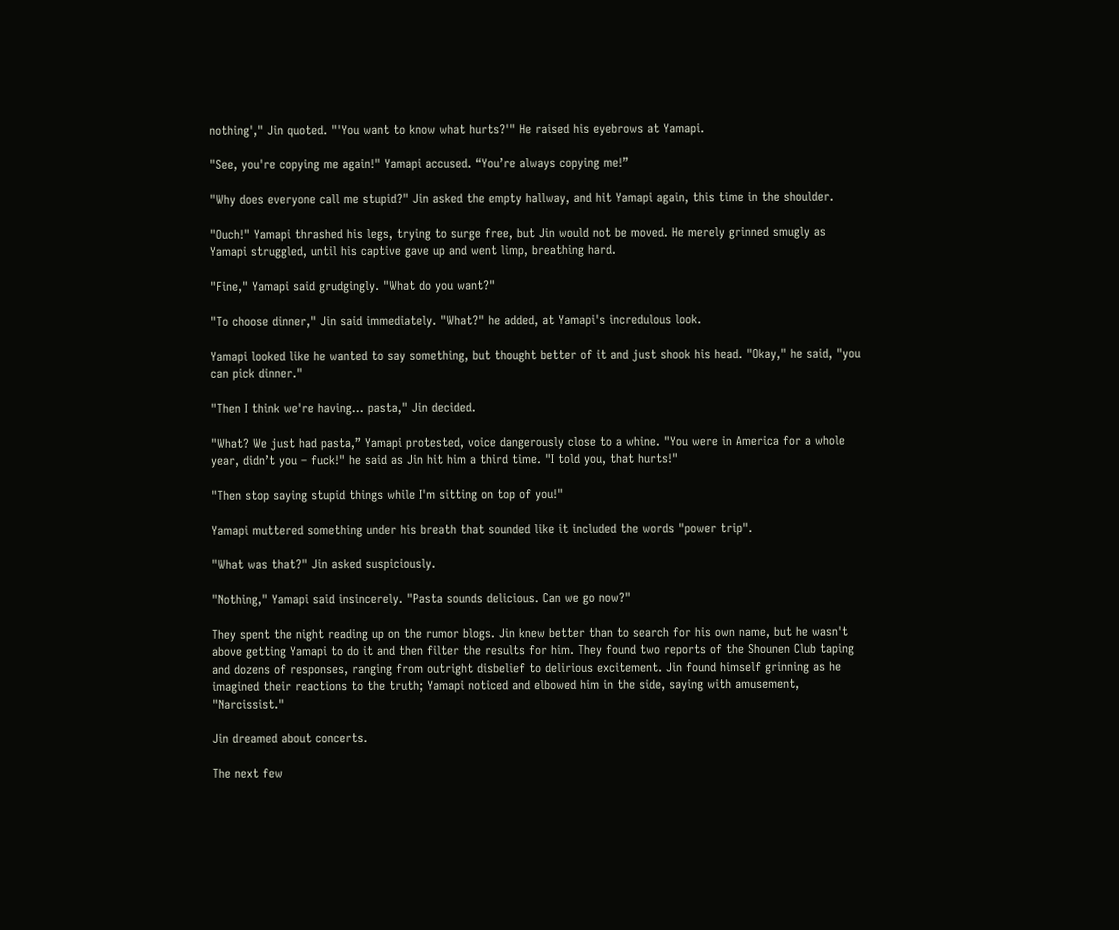nothing'," Jin quoted. "'You want to know what hurts?'" He raised his eyebrows at Yamapi.

"See, you're copying me again!" Yamapi accused. “You’re always copying me!”

"Why does everyone call me stupid?" Jin asked the empty hallway, and hit Yamapi again, this time in the shoulder.

"Ouch!" Yamapi thrashed his legs, trying to surge free, but Jin would not be moved. He merely grinned smugly as Yamapi struggled, until his captive gave up and went limp, breathing hard.

"Fine," Yamapi said grudgingly. "What do you want?"

"To choose dinner," Jin said immediately. "What?" he added, at Yamapi's incredulous look.

Yamapi looked like he wanted to say something, but thought better of it and just shook his head. "Okay," he said, "you can pick dinner."

"Then I think we're having... pasta," Jin decided.

"What? We just had pasta,” Yamapi protested, voice dangerously close to a whine. "You were in America for a whole year, didn’t you – fuck!" he said as Jin hit him a third time. "I told you, that hurts!"

"Then stop saying stupid things while I'm sitting on top of you!"

Yamapi muttered something under his breath that sounded like it included the words "power trip".

"What was that?" Jin asked suspiciously.

"Nothing," Yamapi said insincerely. "Pasta sounds delicious. Can we go now?"

They spent the night reading up on the rumor blogs. Jin knew better than to search for his own name, but he wasn't above getting Yamapi to do it and then filter the results for him. They found two reports of the Shounen Club taping and dozens of responses, ranging from outright disbelief to delirious excitement. Jin found himself grinning as he imagined their reactions to the truth; Yamapi noticed and elbowed him in the side, saying with amusement, "Narcissist."

Jin dreamed about concerts.

The next few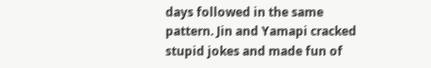days followed in the same pattern. Jin and Yamapi cracked stupid jokes and made fun of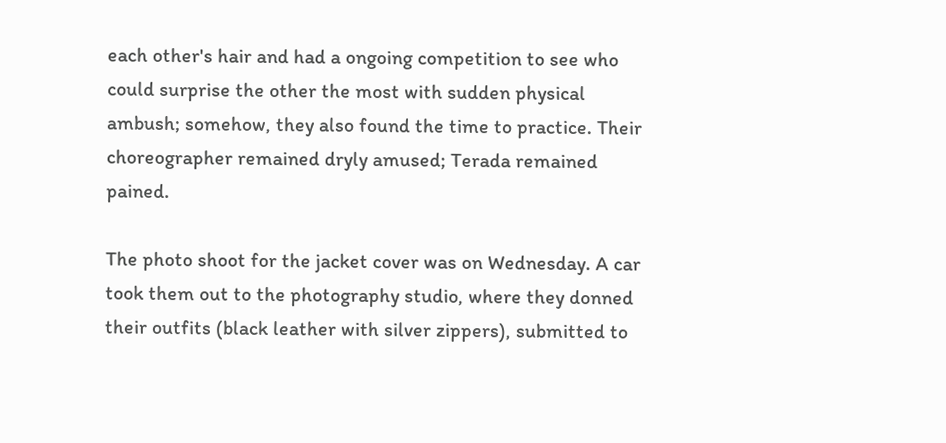each other's hair and had a ongoing competition to see who could surprise the other the most with sudden physical ambush; somehow, they also found the time to practice. Their choreographer remained dryly amused; Terada remained pained.

The photo shoot for the jacket cover was on Wednesday. A car took them out to the photography studio, where they donned their outfits (black leather with silver zippers), submitted to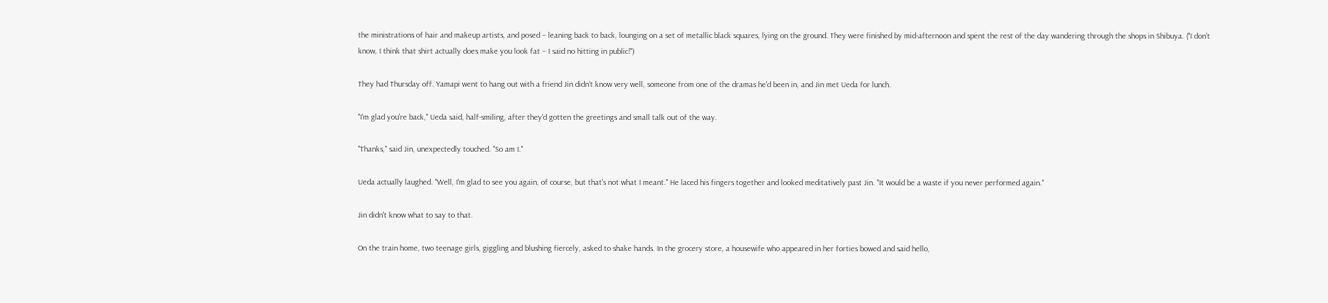the ministrations of hair and makeup artists, and posed – leaning back to back, lounging on a set of metallic black squares, lying on the ground. They were finished by mid-afternoon and spent the rest of the day wandering through the shops in Shibuya. ("I don’t know, I think that shirt actually does make you look fat – I said no hitting in public!")

They had Thursday off. Yamapi went to hang out with a friend Jin didn't know very well, someone from one of the dramas he'd been in, and Jin met Ueda for lunch.

"I'm glad you're back," Ueda said, half-smiling, after they'd gotten the greetings and small talk out of the way.

"Thanks," said Jin, unexpectedly touched. "So am I."

Ueda actually laughed. "Well, I'm glad to see you again, of course, but that's not what I meant." He laced his fingers together and looked meditatively past Jin. "It would be a waste if you never performed again."

Jin didn't know what to say to that.

On the train home, two teenage girls, giggling and blushing fiercely, asked to shake hands. In the grocery store, a housewife who appeared in her forties bowed and said hello,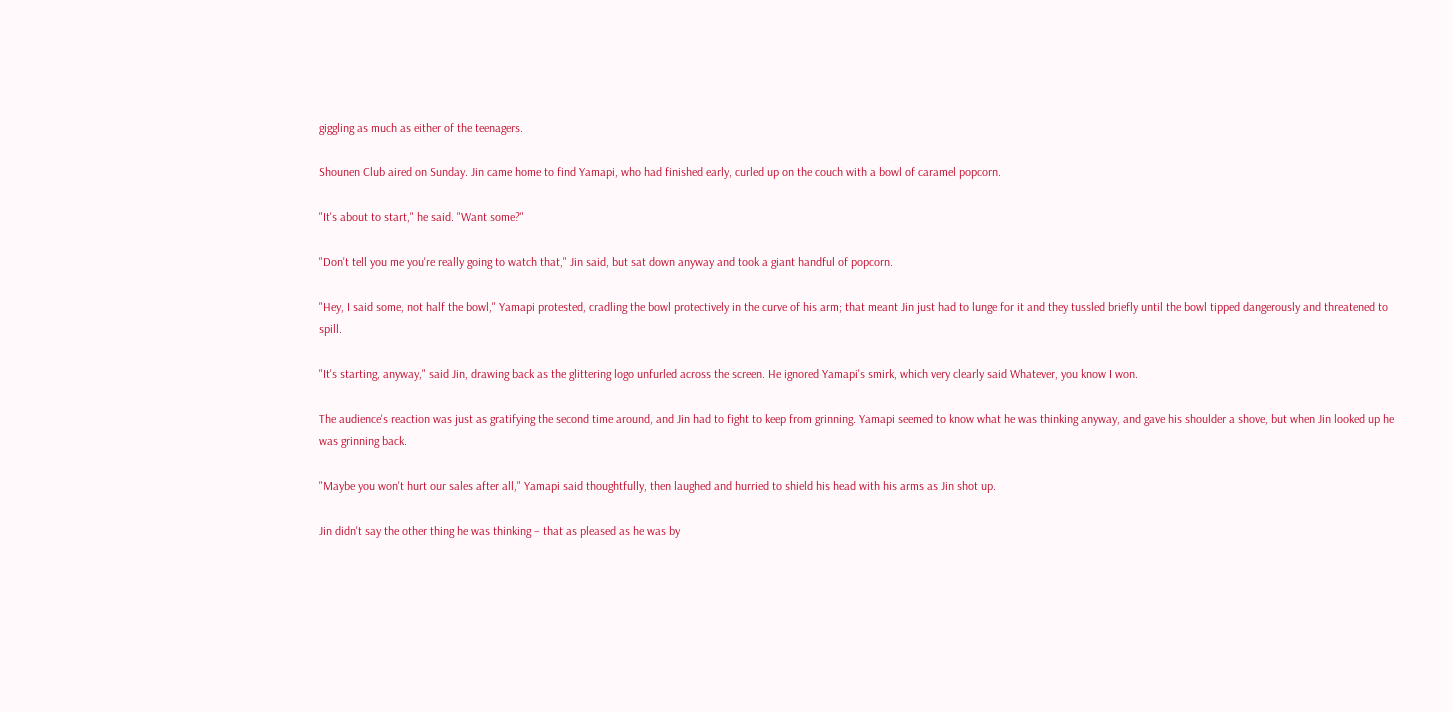giggling as much as either of the teenagers.

Shounen Club aired on Sunday. Jin came home to find Yamapi, who had finished early, curled up on the couch with a bowl of caramel popcorn.

"It's about to start," he said. "Want some?"

"Don't tell you me you're really going to watch that," Jin said, but sat down anyway and took a giant handful of popcorn.

"Hey, I said some, not half the bowl," Yamapi protested, cradling the bowl protectively in the curve of his arm; that meant Jin just had to lunge for it and they tussled briefly until the bowl tipped dangerously and threatened to spill.

"It's starting, anyway," said Jin, drawing back as the glittering logo unfurled across the screen. He ignored Yamapi's smirk, which very clearly said Whatever, you know I won.

The audience's reaction was just as gratifying the second time around, and Jin had to fight to keep from grinning. Yamapi seemed to know what he was thinking anyway, and gave his shoulder a shove, but when Jin looked up he was grinning back.

"Maybe you won't hurt our sales after all," Yamapi said thoughtfully, then laughed and hurried to shield his head with his arms as Jin shot up.

Jin didn't say the other thing he was thinking – that as pleased as he was by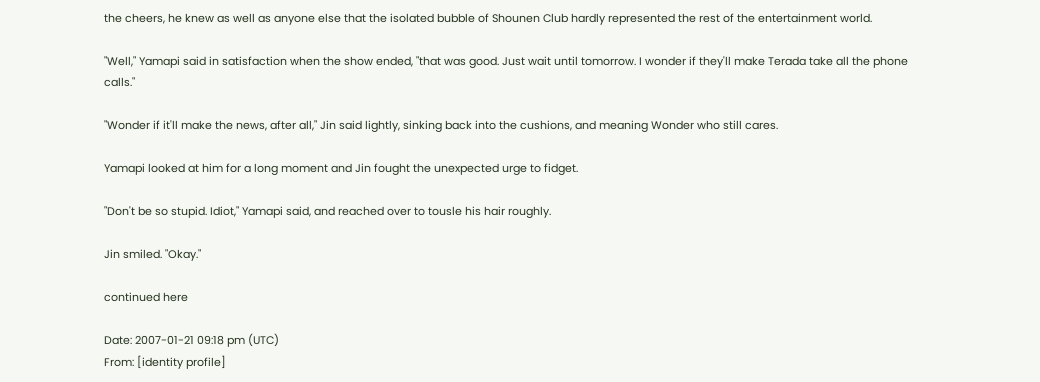the cheers, he knew as well as anyone else that the isolated bubble of Shounen Club hardly represented the rest of the entertainment world.

"Well," Yamapi said in satisfaction when the show ended, "that was good. Just wait until tomorrow. I wonder if they'll make Terada take all the phone calls."

"Wonder if it'll make the news, after all," Jin said lightly, sinking back into the cushions, and meaning Wonder who still cares.

Yamapi looked at him for a long moment and Jin fought the unexpected urge to fidget.

"Don't be so stupid. Idiot," Yamapi said, and reached over to tousle his hair roughly.

Jin smiled. "Okay."

continued here

Date: 2007-01-21 09:18 pm (UTC)
From: [identity profile]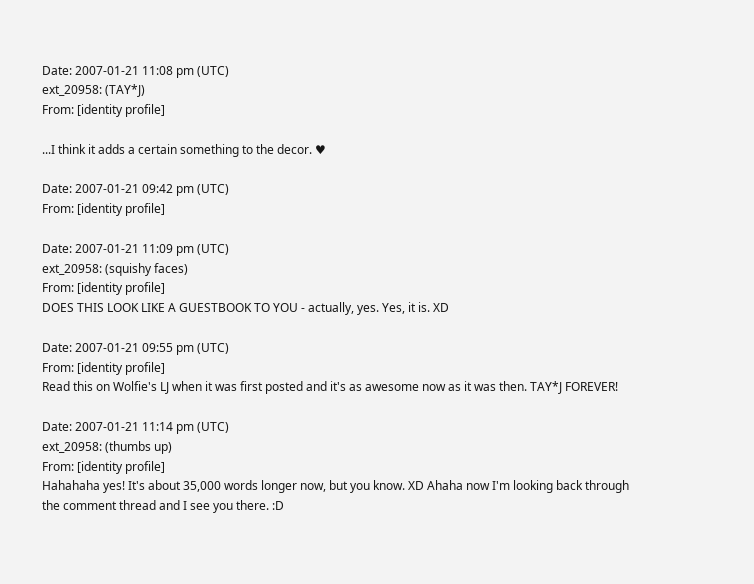Date: 2007-01-21 11:08 pm (UTC)
ext_20958: (TAY*J)
From: [identity profile]

...I think it adds a certain something to the decor. ♥

Date: 2007-01-21 09:42 pm (UTC)
From: [identity profile]

Date: 2007-01-21 11:09 pm (UTC)
ext_20958: (squishy faces)
From: [identity profile]
DOES THIS LOOK LIKE A GUESTBOOK TO YOU - actually, yes. Yes, it is. XD

Date: 2007-01-21 09:55 pm (UTC)
From: [identity profile]
Read this on Wolfie's LJ when it was first posted and it's as awesome now as it was then. TAY*J FOREVER!

Date: 2007-01-21 11:14 pm (UTC)
ext_20958: (thumbs up)
From: [identity profile]
Hahahaha yes! It's about 35,000 words longer now, but you know. XD Ahaha now I'm looking back through the comment thread and I see you there. :D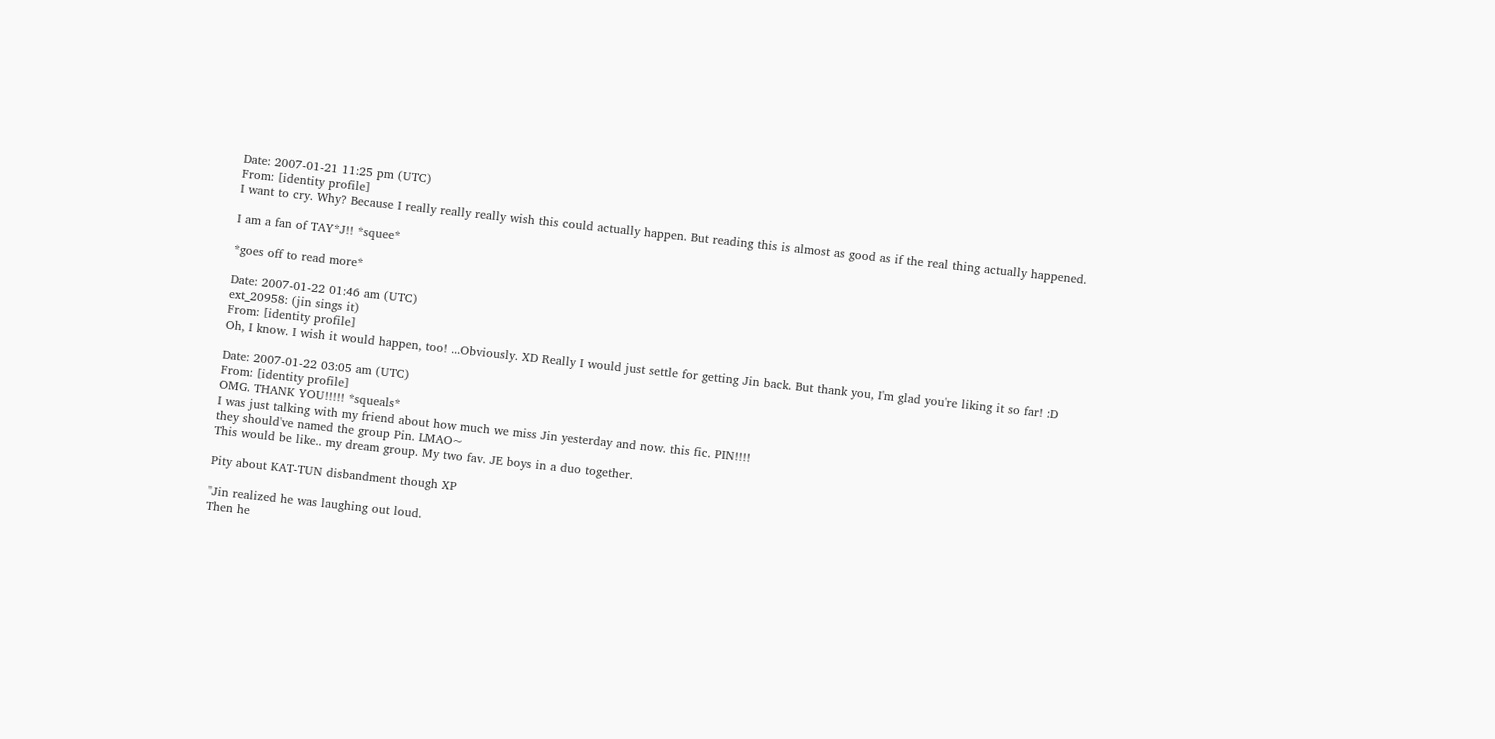Date: 2007-01-21 11:25 pm (UTC)
From: [identity profile]
I want to cry. Why? Because I really really really wish this could actually happen. But reading this is almost as good as if the real thing actually happened.

I am a fan of TAY*J!! *squee*

*goes off to read more*

Date: 2007-01-22 01:46 am (UTC)
ext_20958: (jin sings it)
From: [identity profile]
Oh, I know. I wish it would happen, too! ...Obviously. XD Really I would just settle for getting Jin back. But thank you, I'm glad you're liking it so far! :D

Date: 2007-01-22 03:05 am (UTC)
From: [identity profile]
OMG. THANK YOU!!!!! *squeals*
I was just talking with my friend about how much we miss Jin yesterday and now. this fic. PIN!!!!
they should've named the group Pin. LMAO~
This would be like.. my dream group. My two fav. JE boys in a duo together.

Pity about KAT-TUN disbandment though XP

"Jin realized he was laughing out loud.
Then he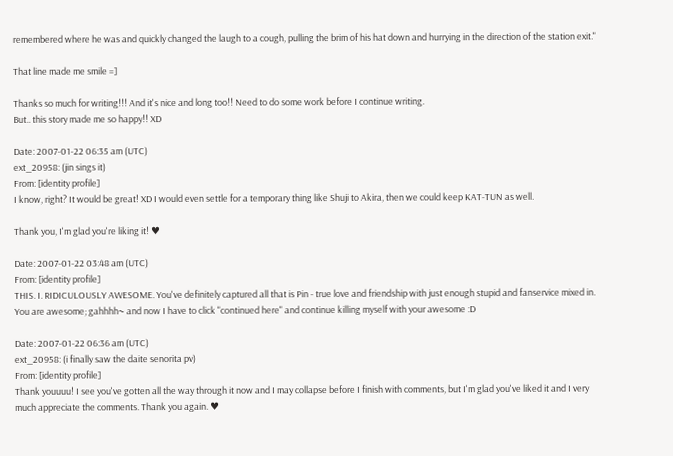remembered where he was and quickly changed the laugh to a cough, pulling the brim of his hat down and hurrying in the direction of the station exit."

That line made me smile =]

Thanks so much for writing!!! And it's nice and long too!! Need to do some work before I continue writing.
But.. this story made me so happy!! XD

Date: 2007-01-22 06:35 am (UTC)
ext_20958: (jin sings it)
From: [identity profile]
I know, right? It would be great! XD I would even settle for a temporary thing like Shuji to Akira, then we could keep KAT-TUN as well.

Thank you, I'm glad you're liking it! ♥

Date: 2007-01-22 03:48 am (UTC)
From: [identity profile]
THIS. I. RIDICULOUSLY AWESOME. You've definitely captured all that is Pin - true love and friendship with just enough stupid and fanservice mixed in. You are awesome; gahhhh~ and now I have to click "continued here" and continue killing myself with your awesome :D

Date: 2007-01-22 06:36 am (UTC)
ext_20958: (i finally saw the daite senorita pv)
From: [identity profile]
Thank youuuu! I see you've gotten all the way through it now and I may collapse before I finish with comments, but I'm glad you've liked it and I very much appreciate the comments. Thank you again. ♥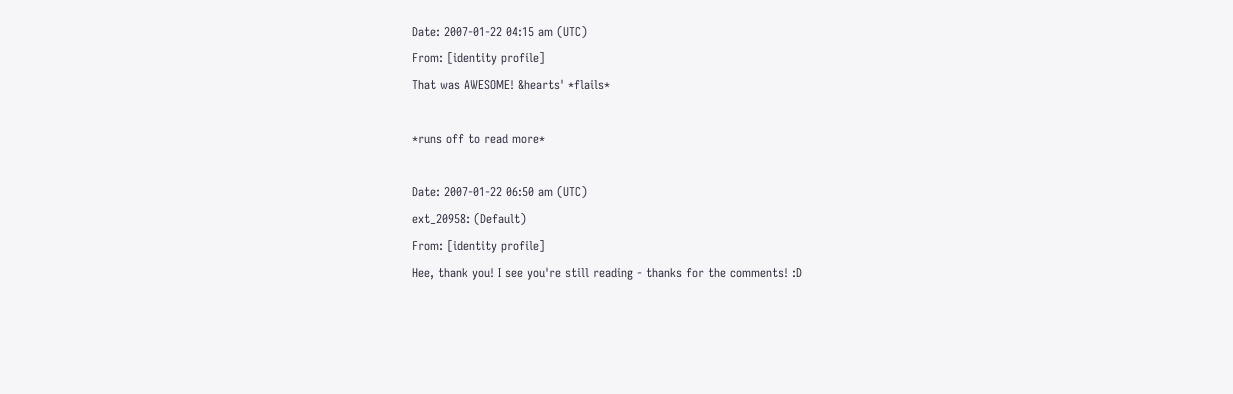Date: 2007-01-22 04:15 am (UTC)
From: [identity profile]
That was AWESOME! &hearts' *flails*

*runs off to read more*

Date: 2007-01-22 06:50 am (UTC)
ext_20958: (Default)
From: [identity profile]
Hee, thank you! I see you're still reading - thanks for the comments! :D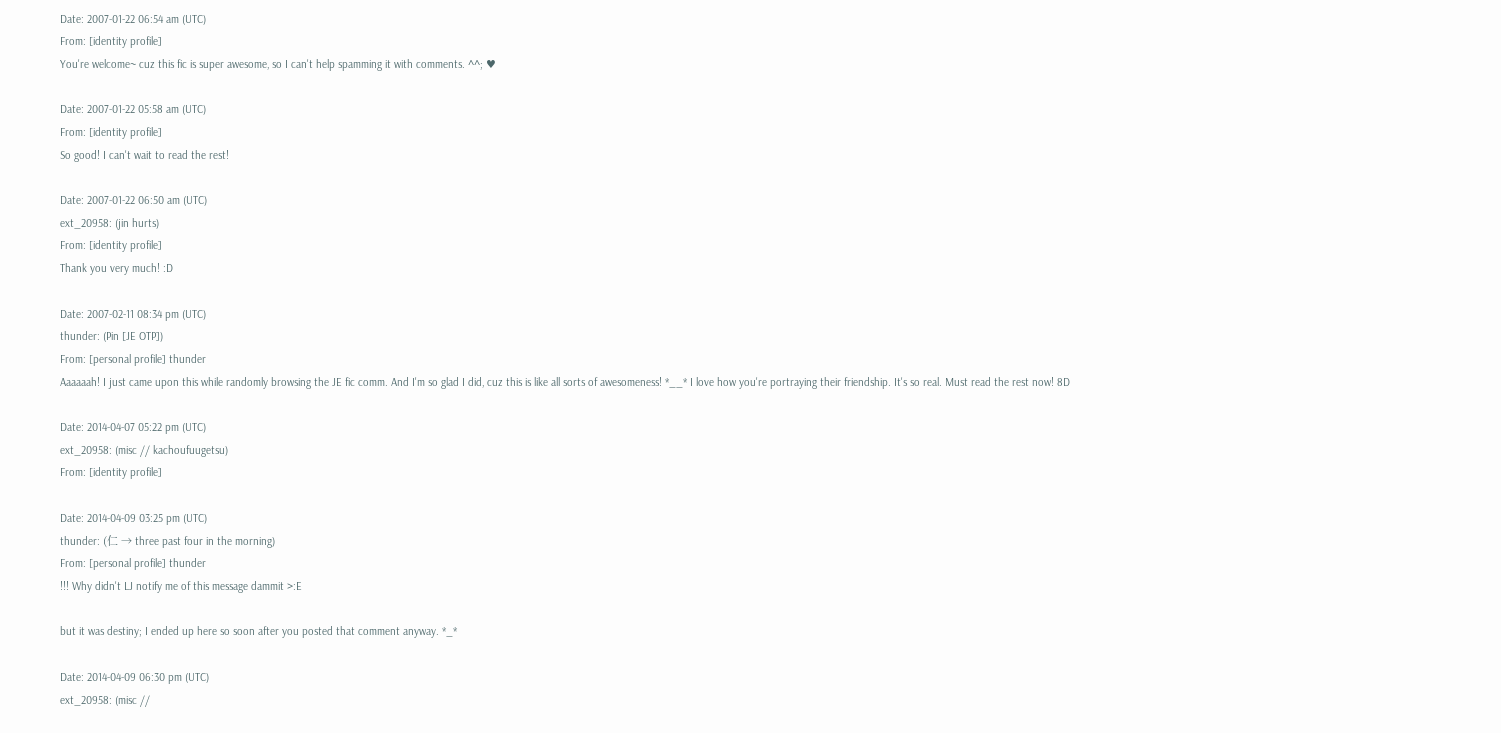Date: 2007-01-22 06:54 am (UTC)
From: [identity profile]
You're welcome~ cuz this fic is super awesome, so I can't help spamming it with comments. ^^; ♥

Date: 2007-01-22 05:58 am (UTC)
From: [identity profile]
So good! I can't wait to read the rest!

Date: 2007-01-22 06:50 am (UTC)
ext_20958: (jin hurts)
From: [identity profile]
Thank you very much! :D

Date: 2007-02-11 08:34 pm (UTC)
thunder: (Pin [JE OTP])
From: [personal profile] thunder
Aaaaaah! I just came upon this while randomly browsing the JE fic comm. And I'm so glad I did, cuz this is like all sorts of awesomeness! *__* I love how you're portraying their friendship. It's so real. Must read the rest now! 8D

Date: 2014-04-07 05:22 pm (UTC)
ext_20958: (misc // kachoufuugetsu)
From: [identity profile]

Date: 2014-04-09 03:25 pm (UTC)
thunder: (仁 → three past four in the morning)
From: [personal profile] thunder
!!! Why didn't LJ notify me of this message dammit >:E

but it was destiny; I ended up here so soon after you posted that comment anyway. *_*

Date: 2014-04-09 06:30 pm (UTC)
ext_20958: (misc //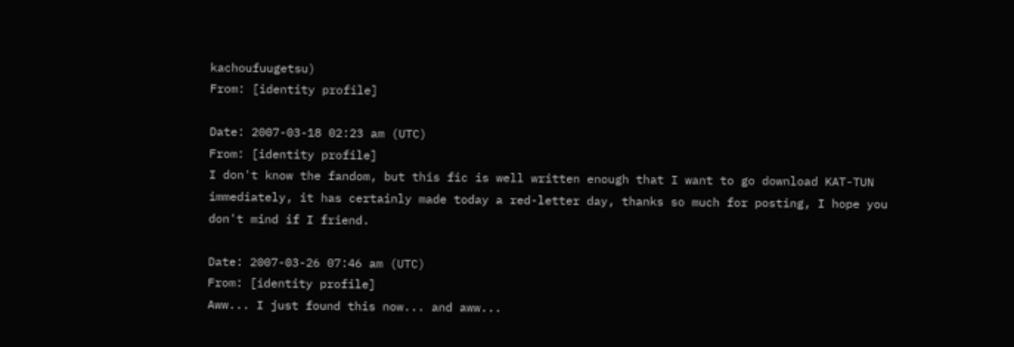kachoufuugetsu)
From: [identity profile]

Date: 2007-03-18 02:23 am (UTC)
From: [identity profile]
I don't know the fandom, but this fic is well written enough that I want to go download KAT-TUN immediately, it has certainly made today a red-letter day, thanks so much for posting, I hope you don't mind if I friend.

Date: 2007-03-26 07:46 am (UTC)
From: [identity profile]
Aww... I just found this now... and aww...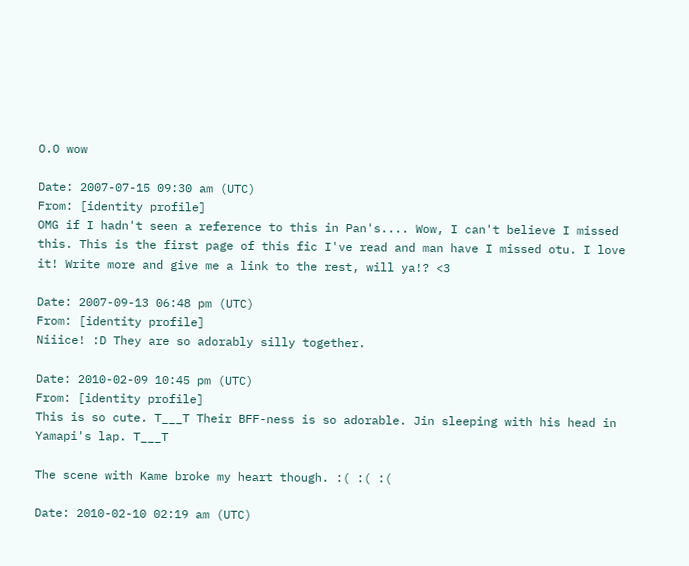O.O wow

Date: 2007-07-15 09:30 am (UTC)
From: [identity profile]
OMG if I hadn't seen a reference to this in Pan's.... Wow, I can't believe I missed this. This is the first page of this fic I've read and man have I missed otu. I love it! Write more and give me a link to the rest, will ya!? <3

Date: 2007-09-13 06:48 pm (UTC)
From: [identity profile]
Niiice! :D They are so adorably silly together.

Date: 2010-02-09 10:45 pm (UTC)
From: [identity profile]
This is so cute. T___T Their BFF-ness is so adorable. Jin sleeping with his head in Yamapi's lap. T___T

The scene with Kame broke my heart though. :( :( :(

Date: 2010-02-10 02:19 am (UTC)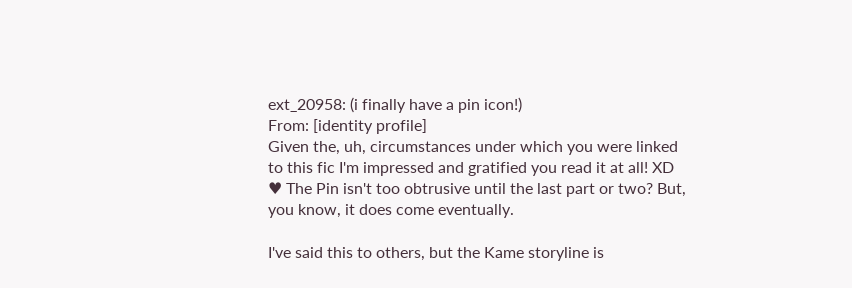ext_20958: (i finally have a pin icon!)
From: [identity profile]
Given the, uh, circumstances under which you were linked to this fic I'm impressed and gratified you read it at all! XD ♥ The Pin isn't too obtrusive until the last part or two? But, you know, it does come eventually.

I've said this to others, but the Kame storyline is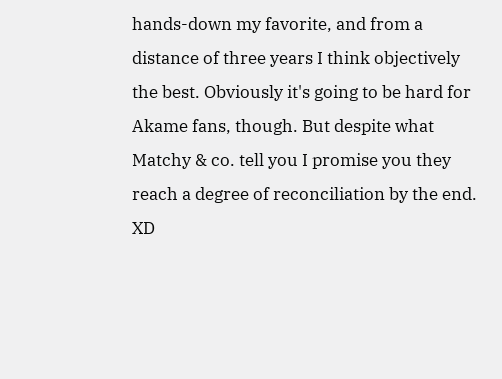hands-down my favorite, and from a distance of three years I think objectively the best. Obviously it's going to be hard for Akame fans, though. But despite what Matchy & co. tell you I promise you they reach a degree of reconciliation by the end. XD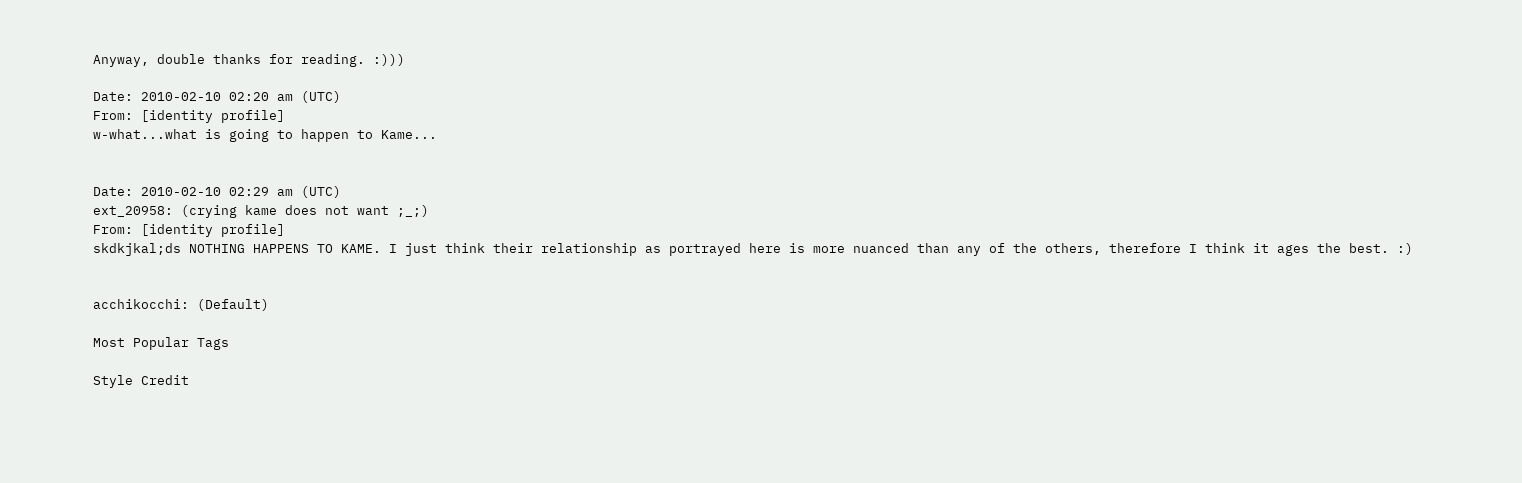Anyway, double thanks for reading. :)))

Date: 2010-02-10 02:20 am (UTC)
From: [identity profile]
w-what...what is going to happen to Kame...


Date: 2010-02-10 02:29 am (UTC)
ext_20958: (crying kame does not want ;_;)
From: [identity profile]
skdkjkal;ds NOTHING HAPPENS TO KAME. I just think their relationship as portrayed here is more nuanced than any of the others, therefore I think it ages the best. :)


acchikocchi: (Default)

Most Popular Tags

Style Credit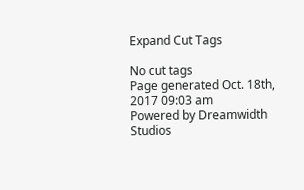Expand Cut Tags

No cut tags
Page generated Oct. 18th, 2017 09:03 am
Powered by Dreamwidth Studios